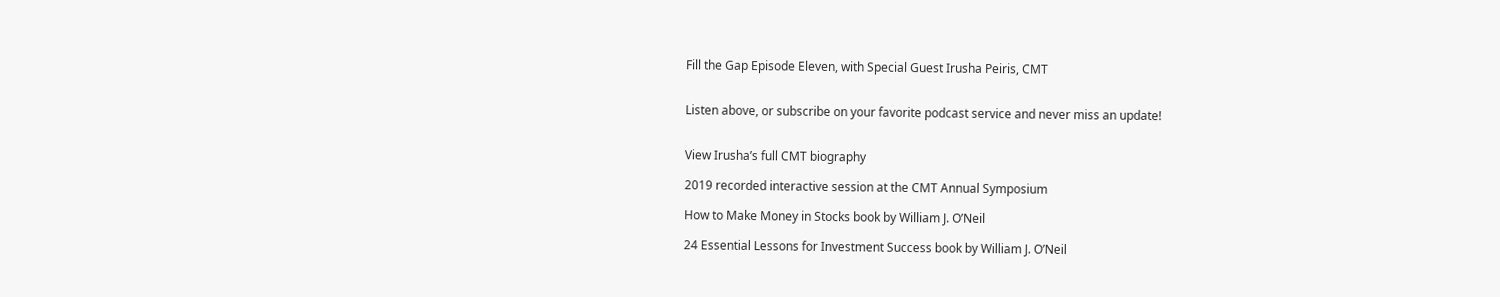Fill the Gap Episode Eleven, with Special Guest Irusha Peiris, CMT


Listen above, or subscribe on your favorite podcast service and never miss an update!


View Irusha’s full CMT biography

2019 recorded interactive session at the CMT Annual Symposium

How to Make Money in Stocks book by William J. O’Neil

24 Essential Lessons for Investment Success book by William J. O’Neil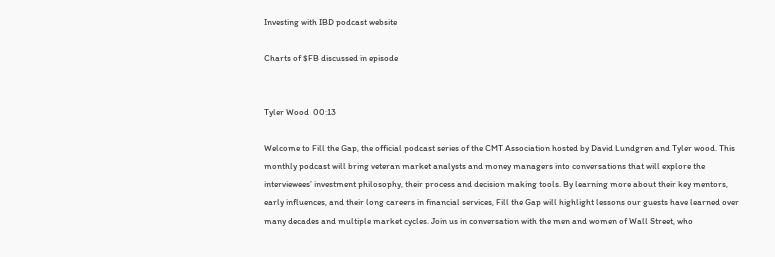Investing with IBD podcast website

Charts of $FB discussed in episode


Tyler Wood  00:13

Welcome to Fill the Gap, the official podcast series of the CMT Association hosted by David Lundgren and Tyler wood. This monthly podcast will bring veteran market analysts and money managers into conversations that will explore the interviewees’ investment philosophy, their process and decision making tools. By learning more about their key mentors, early influences, and their long careers in financial services, Fill the Gap will highlight lessons our guests have learned over many decades and multiple market cycles. Join us in conversation with the men and women of Wall Street, who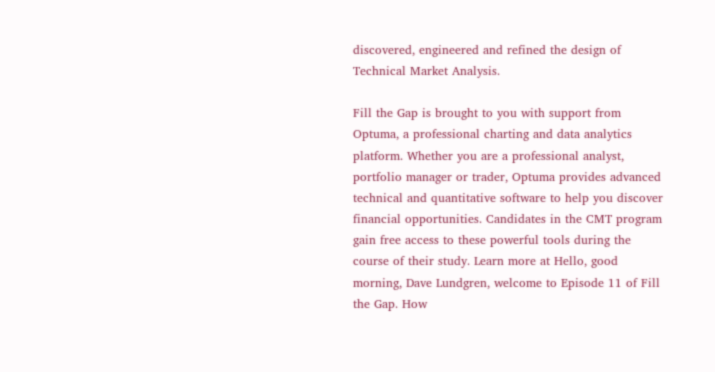discovered, engineered and refined the design of Technical Market Analysis.

Fill the Gap is brought to you with support from Optuma, a professional charting and data analytics platform. Whether you are a professional analyst, portfolio manager or trader, Optuma provides advanced technical and quantitative software to help you discover financial opportunities. Candidates in the CMT program gain free access to these powerful tools during the course of their study. Learn more at Hello, good morning, Dave Lundgren, welcome to Episode 11 of Fill the Gap. How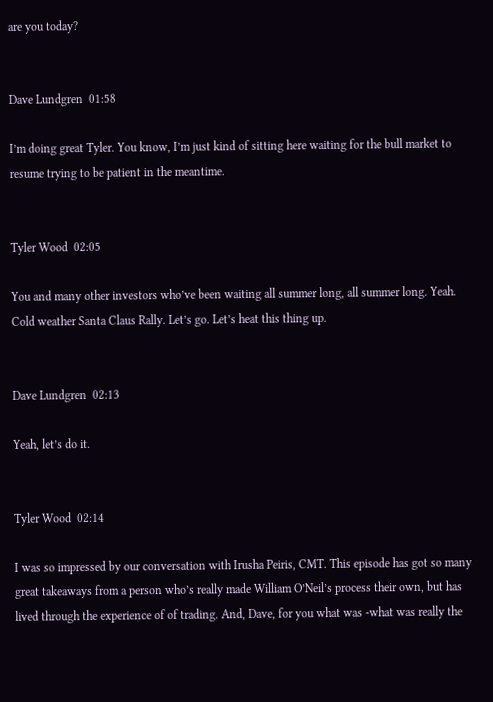are you today?


Dave Lundgren  01:58

I’m doing great Tyler. You know, I’m just kind of sitting here waiting for the bull market to resume trying to be patient in the meantime.


Tyler Wood  02:05

You and many other investors who’ve been waiting all summer long, all summer long. Yeah. Cold weather Santa Claus Rally. Let’s go. Let’s heat this thing up.


Dave Lundgren  02:13

Yeah, let’s do it.


Tyler Wood  02:14

I was so impressed by our conversation with Irusha Peiris, CMT. This episode has got so many great takeaways from a person who’s really made William O’Neil’s process their own, but has lived through the experience of of trading. And, Dave, for you what was -what was really the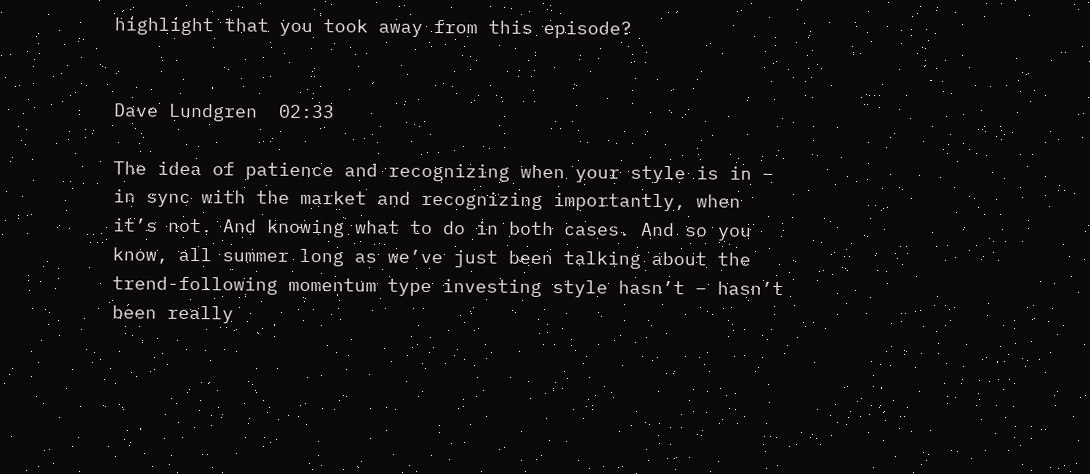highlight that you took away from this episode?


Dave Lundgren  02:33

The idea of patience and recognizing when your style is in – in sync with the market and recognizing importantly, when it’s not. And knowing what to do in both cases. And so you know, all summer long as we’ve just been talking about the trend-following momentum type investing style hasn’t – hasn’t been really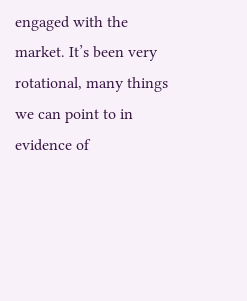engaged with the market. It’s been very rotational, many things we can point to in evidence of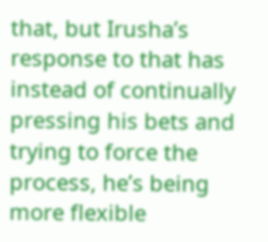that, but Irusha’s response to that has instead of continually pressing his bets and trying to force the process, he’s being more flexible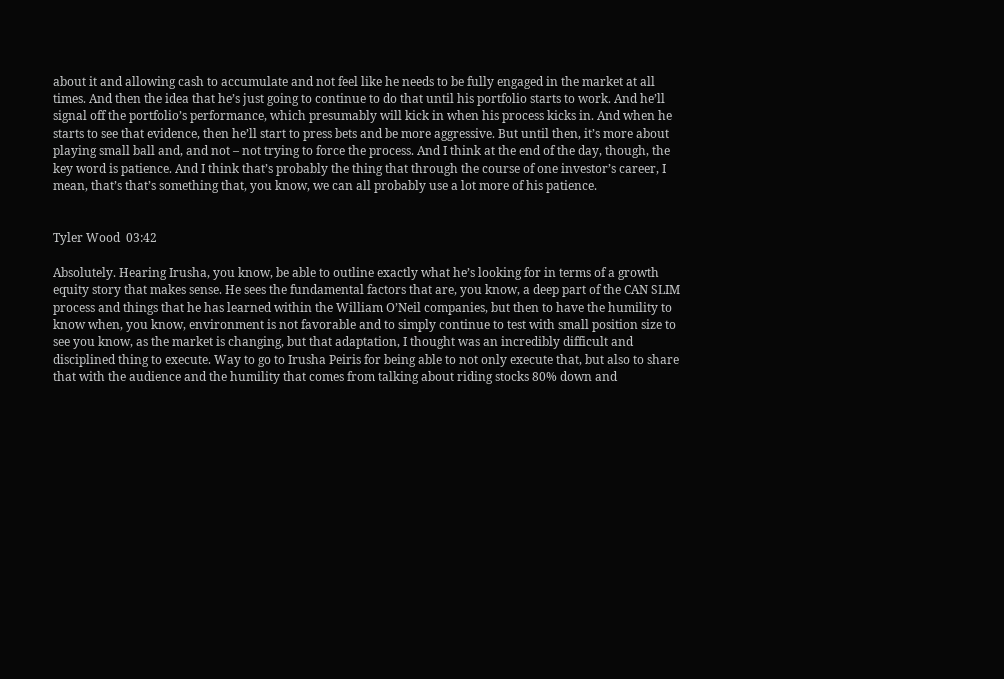about it and allowing cash to accumulate and not feel like he needs to be fully engaged in the market at all times. And then the idea that he’s just going to continue to do that until his portfolio starts to work. And he’ll signal off the portfolio’s performance, which presumably will kick in when his process kicks in. And when he starts to see that evidence, then he’ll start to press bets and be more aggressive. But until then, it’s more about playing small ball and, and not – not trying to force the process. And I think at the end of the day, though, the key word is patience. And I think that’s probably the thing that through the course of one investor’s career, I mean, that’s that’s something that, you know, we can all probably use a lot more of his patience.


Tyler Wood  03:42

Absolutely. Hearing Irusha, you know, be able to outline exactly what he’s looking for in terms of a growth equity story that makes sense. He sees the fundamental factors that are, you know, a deep part of the CAN SLIM process and things that he has learned within the William O’Neil companies, but then to have the humility to know when, you know, environment is not favorable and to simply continue to test with small position size to see you know, as the market is changing, but that adaptation, I thought was an incredibly difficult and disciplined thing to execute. Way to go to Irusha Peiris for being able to not only execute that, but also to share that with the audience and the humility that comes from talking about riding stocks 80% down and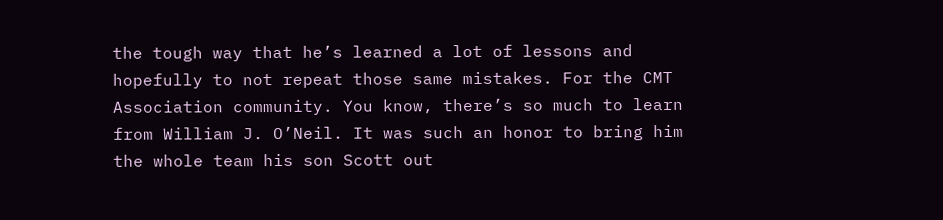the tough way that he’s learned a lot of lessons and hopefully to not repeat those same mistakes. For the CMT Association community. You know, there’s so much to learn from William J. O’Neil. It was such an honor to bring him the whole team his son Scott out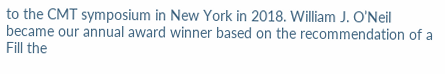to the CMT symposium in New York in 2018. William J. O’Neil became our annual award winner based on the recommendation of a Fill the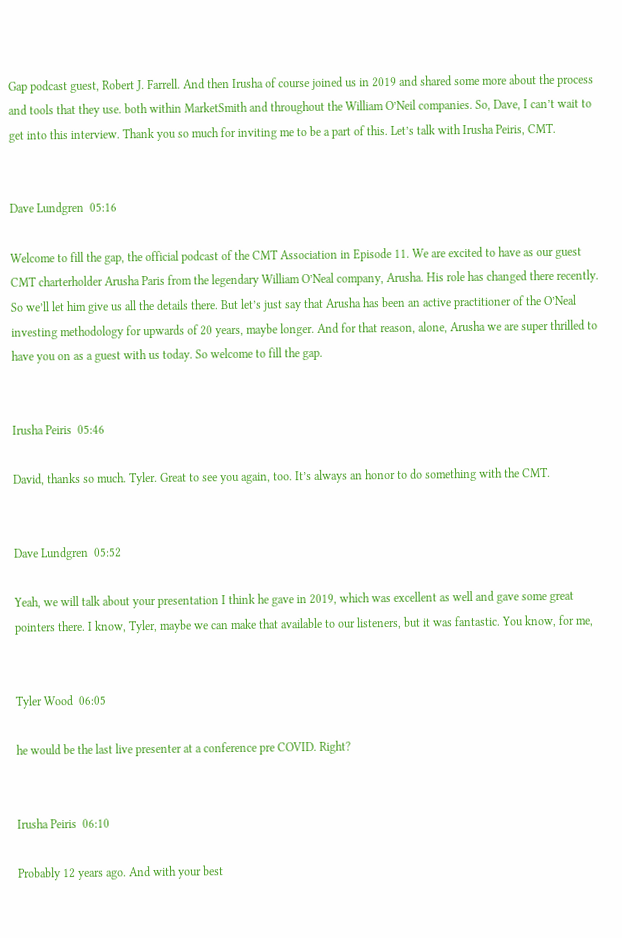Gap podcast guest, Robert J. Farrell. And then Irusha of course joined us in 2019 and shared some more about the process and tools that they use. both within MarketSmith and throughout the William O’Neil companies. So, Dave, I can’t wait to get into this interview. Thank you so much for inviting me to be a part of this. Let’s talk with Irusha Peiris, CMT.


Dave Lundgren  05:16

Welcome to fill the gap, the official podcast of the CMT Association in Episode 11. We are excited to have as our guest CMT charterholder Arusha Paris from the legendary William O’Neal company, Arusha. His role has changed there recently. So we’ll let him give us all the details there. But let’s just say that Arusha has been an active practitioner of the O’Neal investing methodology for upwards of 20 years, maybe longer. And for that reason, alone, Arusha we are super thrilled to have you on as a guest with us today. So welcome to fill the gap.


Irusha Peiris  05:46

David, thanks so much. Tyler. Great to see you again, too. It’s always an honor to do something with the CMT.


Dave Lundgren  05:52

Yeah, we will talk about your presentation I think he gave in 2019, which was excellent as well and gave some great pointers there. I know, Tyler, maybe we can make that available to our listeners, but it was fantastic. You know, for me,


Tyler Wood  06:05

he would be the last live presenter at a conference pre COVID. Right?


Irusha Peiris  06:10

Probably 12 years ago. And with your best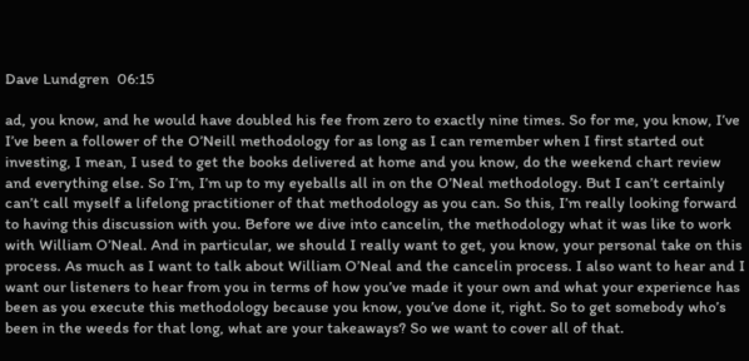Dave Lundgren  06:15

ad, you know, and he would have doubled his fee from zero to exactly nine times. So for me, you know, I’ve I’ve been a follower of the O’Neill methodology for as long as I can remember when I first started out investing, I mean, I used to get the books delivered at home and you know, do the weekend chart review and everything else. So I’m, I’m up to my eyeballs all in on the O’Neal methodology. But I can’t certainly can’t call myself a lifelong practitioner of that methodology as you can. So this, I’m really looking forward to having this discussion with you. Before we dive into cancelin, the methodology what it was like to work with William O’Neal. And in particular, we should I really want to get, you know, your personal take on this process. As much as I want to talk about William O’Neal and the cancelin process. I also want to hear and I want our listeners to hear from you in terms of how you’ve made it your own and what your experience has been as you execute this methodology because you know, you’ve done it, right. So to get somebody who’s been in the weeds for that long, what are your takeaways? So we want to cover all of that.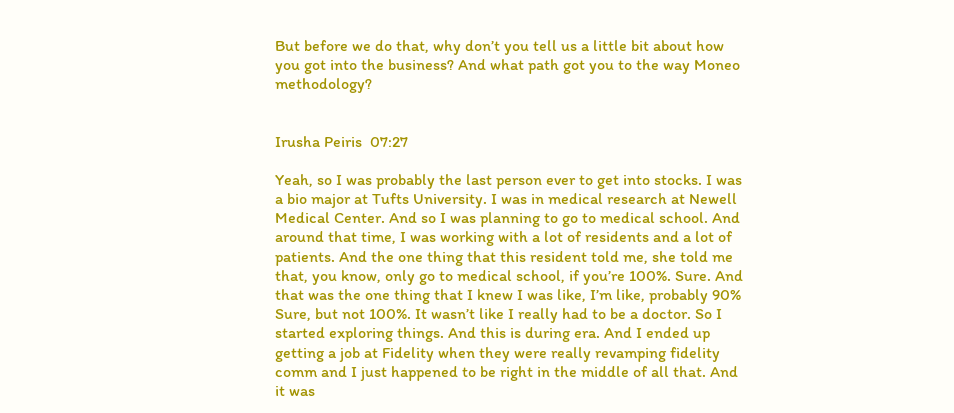But before we do that, why don’t you tell us a little bit about how you got into the business? And what path got you to the way Moneo methodology?


Irusha Peiris  07:27

Yeah, so I was probably the last person ever to get into stocks. I was a bio major at Tufts University. I was in medical research at Newell Medical Center. And so I was planning to go to medical school. And around that time, I was working with a lot of residents and a lot of patients. And the one thing that this resident told me, she told me that, you know, only go to medical school, if you’re 100%. Sure. And that was the one thing that I knew I was like, I’m like, probably 90% Sure, but not 100%. It wasn’t like I really had to be a doctor. So I started exploring things. And this is during era. And I ended up getting a job at Fidelity when they were really revamping fidelity comm and I just happened to be right in the middle of all that. And it was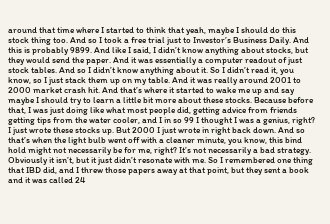around that time where I started to think that yeah, maybe I should do this stock thing too. And so I took a free trial just to Investor’s Business Daily. And this is probably 9899. And like I said, I didn’t know anything about stocks, but they would send the paper. And it was essentially a computer readout of just stock tables. And so I didn’t know anything about it. So I didn’t read it, you know, so I just stack them up on my table. And it was really around 2001 to 2000 market crash hit. And that’s where it started to wake me up and say maybe I should try to learn a little bit more about these stocks. Because before that, I was just doing like what most people did, getting advice from friends getting tips from the water cooler, and I in so 99 I thought I was a genius, right? I just wrote these stocks up. But 2000 I just wrote in right back down. And so that’s when the light bulb went off with a cleaner minute, you know, this bind hold might not necessarily be for me, right? It’s not necessarily a bad strategy. Obviously it isn’t, but it just didn’t resonate with me. So I remembered one thing that IBD did, and I threw those papers away at that point, but they sent a book and it was called 24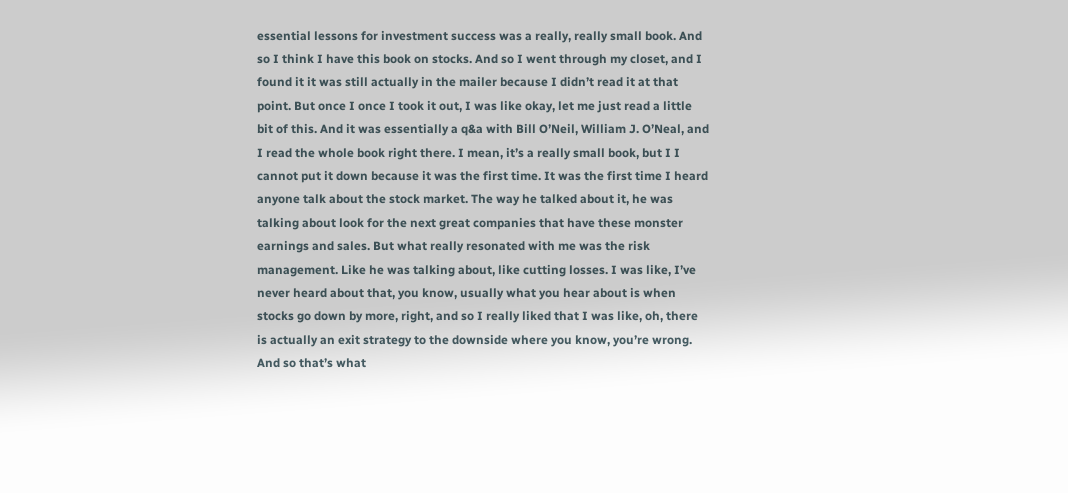essential lessons for investment success was a really, really small book. And so I think I have this book on stocks. And so I went through my closet, and I found it it was still actually in the mailer because I didn’t read it at that point. But once I once I took it out, I was like okay, let me just read a little bit of this. And it was essentially a q&a with Bill O’Neil, William J. O’Neal, and I read the whole book right there. I mean, it’s a really small book, but I I cannot put it down because it was the first time. It was the first time I heard anyone talk about the stock market. The way he talked about it, he was talking about look for the next great companies that have these monster earnings and sales. But what really resonated with me was the risk management. Like he was talking about, like cutting losses. I was like, I’ve never heard about that, you know, usually what you hear about is when stocks go down by more, right, and so I really liked that I was like, oh, there is actually an exit strategy to the downside where you know, you’re wrong. And so that’s what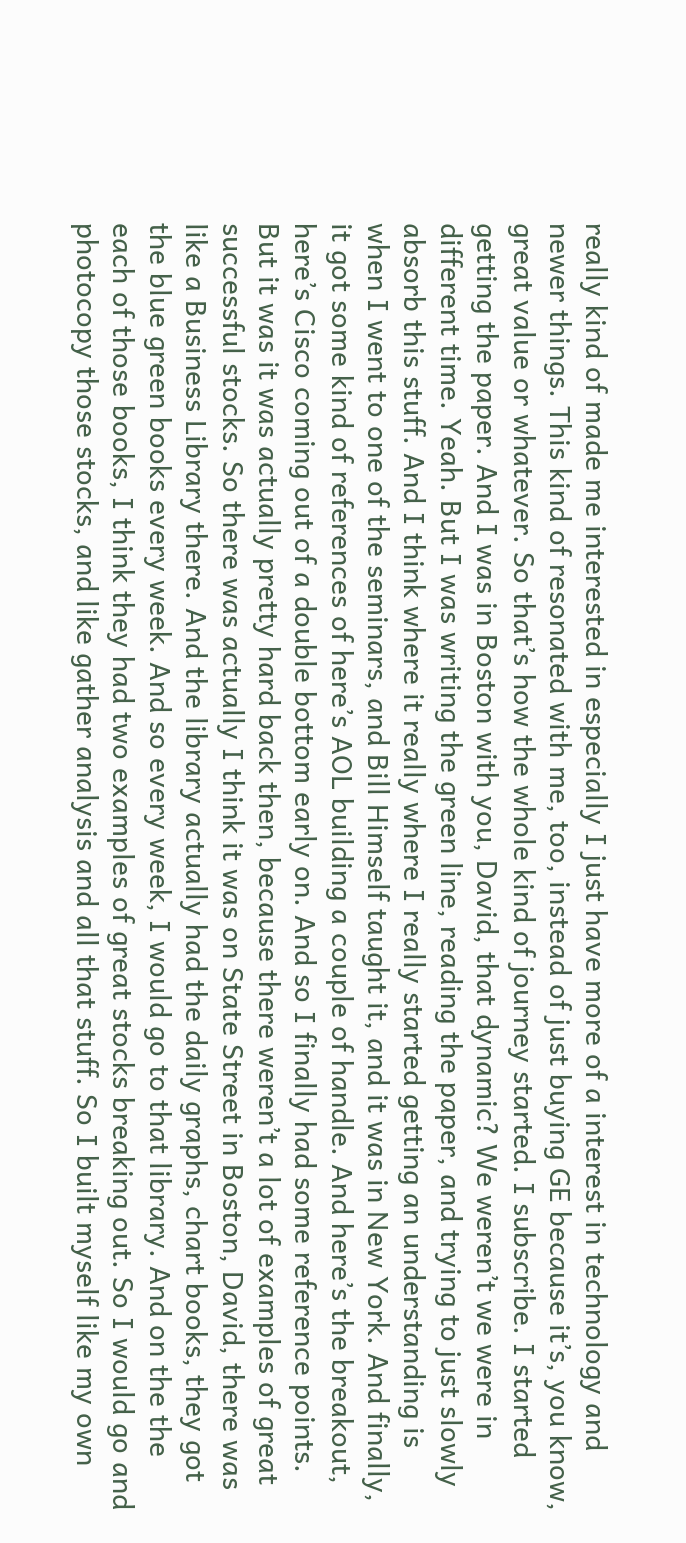really kind of made me interested in especially I just have more of a interest in technology and newer things. This kind of resonated with me, too, instead of just buying GE because it’s, you know, great value or whatever. So that’s how the whole kind of journey started. I subscribe. I started getting the paper. And I was in Boston with you, David, that dynamic? We weren’t we were in different time. Yeah. But I was writing the green line, reading the paper, and trying to just slowly absorb this stuff. And I think where it really where I really started getting an understanding is when I went to one of the seminars, and Bill Himself taught it, and it was in New York. And finally, it got some kind of references of here’s AOL building a couple of handle. And here’s the breakout, here’s Cisco coming out of a double bottom early on. And so I finally had some reference points. But it was it was actually pretty hard back then, because there weren’t a lot of examples of great successful stocks. So there was actually I think it was on State Street in Boston, David, there was like a Business Library there. And the library actually had the daily graphs, chart books, they got the blue green books every week. And so every week, I would go to that library. And on the the each of those books, I think they had two examples of great stocks breaking out. So I would go and photocopy those stocks, and like gather analysis and all that stuff. So I built myself like my own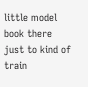little model book there just to kind of train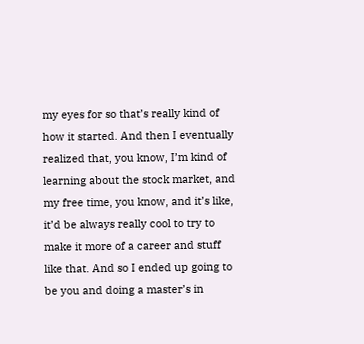my eyes for so that’s really kind of how it started. And then I eventually realized that, you know, I’m kind of learning about the stock market, and my free time, you know, and it’s like, it’d be always really cool to try to make it more of a career and stuff like that. And so I ended up going to be you and doing a master’s in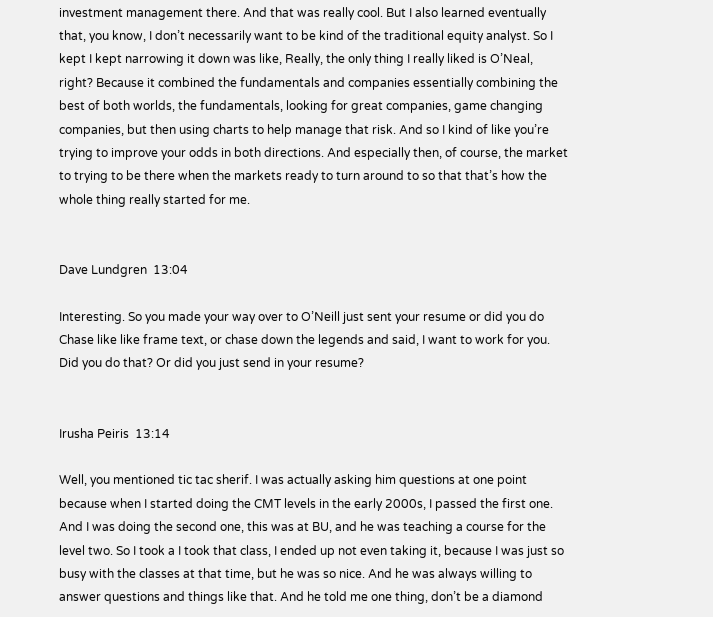investment management there. And that was really cool. But I also learned eventually that, you know, I don’t necessarily want to be kind of the traditional equity analyst. So I kept I kept narrowing it down was like, Really, the only thing I really liked is O’Neal, right? Because it combined the fundamentals and companies essentially combining the best of both worlds, the fundamentals, looking for great companies, game changing companies, but then using charts to help manage that risk. And so I kind of like you’re trying to improve your odds in both directions. And especially then, of course, the market to trying to be there when the markets ready to turn around to so that that’s how the whole thing really started for me.


Dave Lundgren  13:04

Interesting. So you made your way over to O’Neill just sent your resume or did you do Chase like like frame text, or chase down the legends and said, I want to work for you. Did you do that? Or did you just send in your resume?


Irusha Peiris  13:14

Well, you mentioned tic tac sherif. I was actually asking him questions at one point because when I started doing the CMT levels in the early 2000s, I passed the first one. And I was doing the second one, this was at BU, and he was teaching a course for the level two. So I took a I took that class, I ended up not even taking it, because I was just so busy with the classes at that time, but he was so nice. And he was always willing to answer questions and things like that. And he told me one thing, don’t be a diamond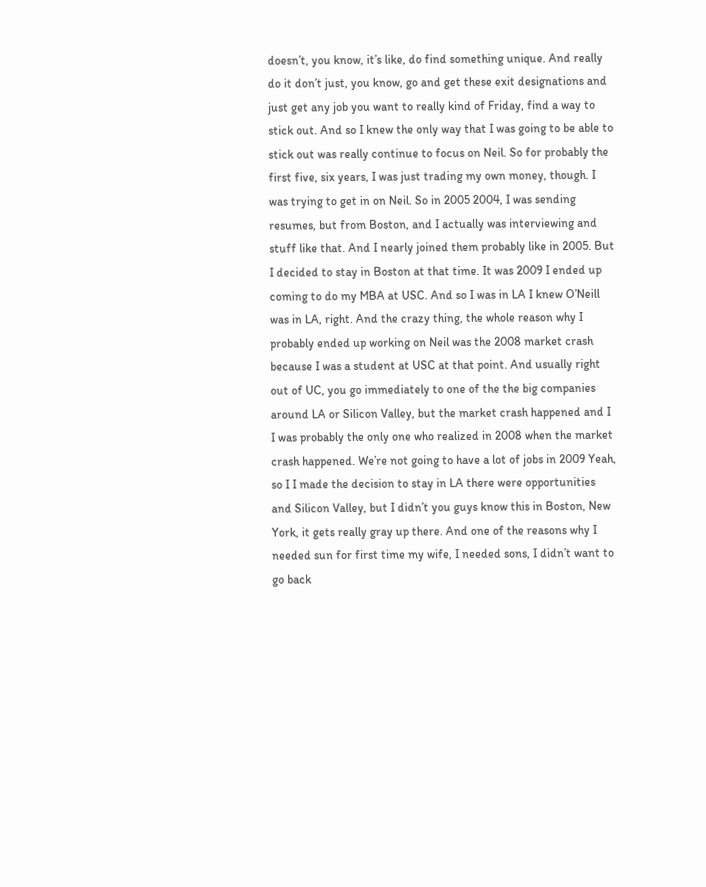doesn’t, you know, it’s like, do find something unique. And really do it don’t just, you know, go and get these exit designations and just get any job you want to really kind of Friday, find a way to stick out. And so I knew the only way that I was going to be able to stick out was really continue to focus on Neil. So for probably the first five, six years, I was just trading my own money, though. I was trying to get in on Neil. So in 2005 2004, I was sending resumes, but from Boston, and I actually was interviewing and stuff like that. And I nearly joined them probably like in 2005. But I decided to stay in Boston at that time. It was 2009 I ended up coming to do my MBA at USC. And so I was in LA I knew O’Neill was in LA, right. And the crazy thing, the whole reason why I probably ended up working on Neil was the 2008 market crash because I was a student at USC at that point. And usually right out of UC, you go immediately to one of the the big companies around LA or Silicon Valley, but the market crash happened and I I was probably the only one who realized in 2008 when the market crash happened. We’re not going to have a lot of jobs in 2009 Yeah, so I I made the decision to stay in LA there were opportunities and Silicon Valley, but I didn’t you guys know this in Boston, New York, it gets really gray up there. And one of the reasons why I needed sun for first time my wife, I needed sons, I didn’t want to go back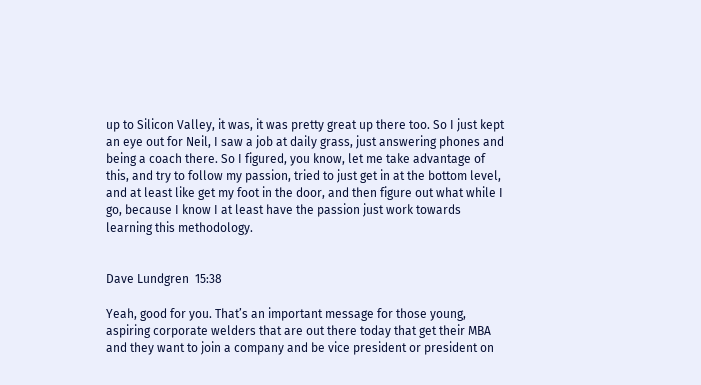up to Silicon Valley, it was, it was pretty great up there too. So I just kept an eye out for Neil, I saw a job at daily grass, just answering phones and being a coach there. So I figured, you know, let me take advantage of this, and try to follow my passion, tried to just get in at the bottom level, and at least like get my foot in the door, and then figure out what while I go, because I know I at least have the passion just work towards learning this methodology.


Dave Lundgren  15:38

Yeah, good for you. That’s an important message for those young, aspiring corporate welders that are out there today that get their MBA and they want to join a company and be vice president or president on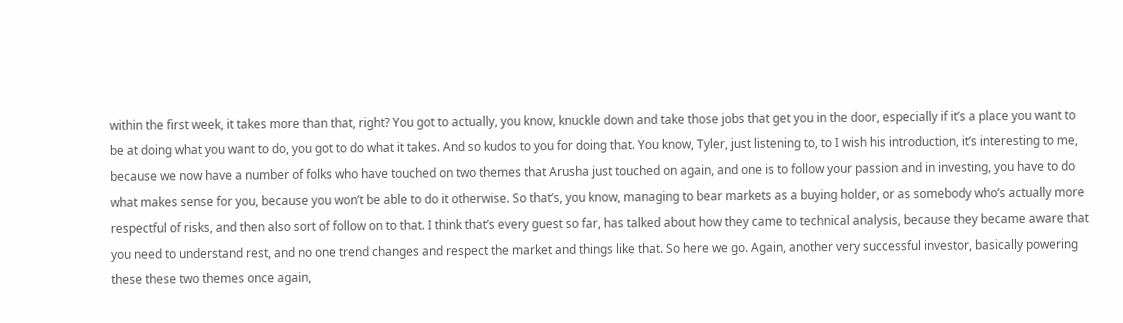within the first week, it takes more than that, right? You got to actually, you know, knuckle down and take those jobs that get you in the door, especially if it’s a place you want to be at doing what you want to do, you got to do what it takes. And so kudos to you for doing that. You know, Tyler, just listening to, to I wish his introduction, it’s interesting to me, because we now have a number of folks who have touched on two themes that Arusha just touched on again, and one is to follow your passion and in investing, you have to do what makes sense for you, because you won’t be able to do it otherwise. So that’s, you know, managing to bear markets as a buying holder, or as somebody who’s actually more respectful of risks, and then also sort of follow on to that. I think that’s every guest so far, has talked about how they came to technical analysis, because they became aware that you need to understand rest, and no one trend changes and respect the market and things like that. So here we go. Again, another very successful investor, basically powering these these two themes once again,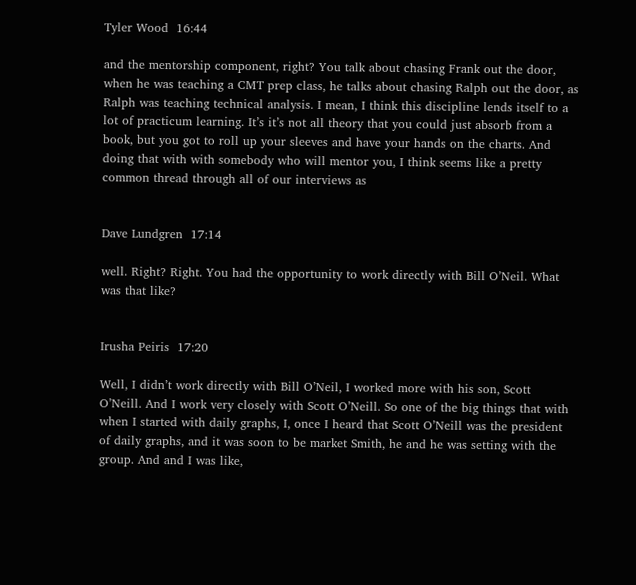Tyler Wood  16:44

and the mentorship component, right? You talk about chasing Frank out the door, when he was teaching a CMT prep class, he talks about chasing Ralph out the door, as Ralph was teaching technical analysis. I mean, I think this discipline lends itself to a lot of practicum learning. It’s it’s not all theory that you could just absorb from a book, but you got to roll up your sleeves and have your hands on the charts. And doing that with with somebody who will mentor you, I think seems like a pretty common thread through all of our interviews as


Dave Lundgren  17:14

well. Right? Right. You had the opportunity to work directly with Bill O’Neil. What was that like?


Irusha Peiris  17:20

Well, I didn’t work directly with Bill O’Neil, I worked more with his son, Scott O’Neill. And I work very closely with Scott O’Neill. So one of the big things that with when I started with daily graphs, I, once I heard that Scott O’Neill was the president of daily graphs, and it was soon to be market Smith, he and he was setting with the group. And and I was like,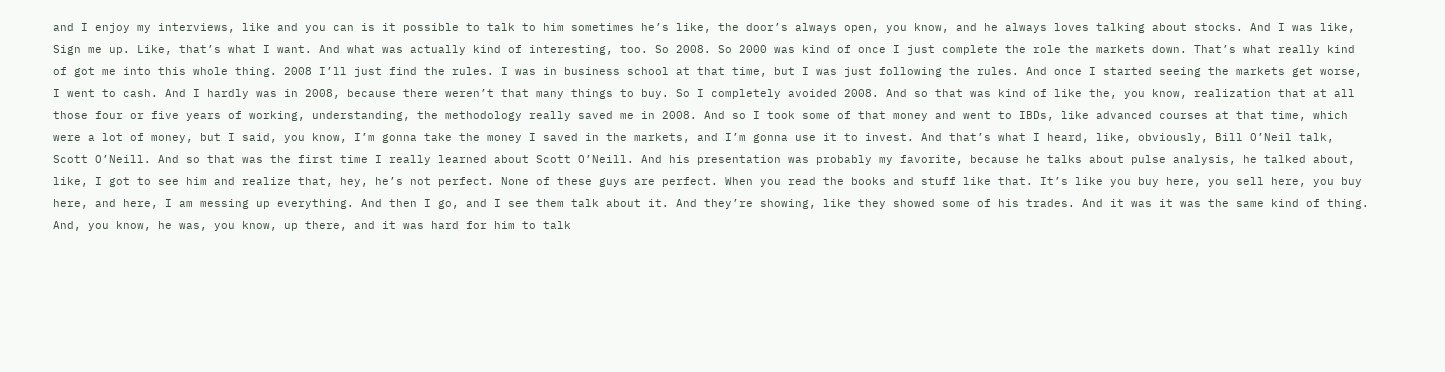and I enjoy my interviews, like and you can is it possible to talk to him sometimes he’s like, the door’s always open, you know, and he always loves talking about stocks. And I was like, Sign me up. Like, that’s what I want. And what was actually kind of interesting, too. So 2008. So 2000 was kind of once I just complete the role the markets down. That’s what really kind of got me into this whole thing. 2008 I’ll just find the rules. I was in business school at that time, but I was just following the rules. And once I started seeing the markets get worse, I went to cash. And I hardly was in 2008, because there weren’t that many things to buy. So I completely avoided 2008. And so that was kind of like the, you know, realization that at all those four or five years of working, understanding, the methodology really saved me in 2008. And so I took some of that money and went to IBDs, like advanced courses at that time, which were a lot of money, but I said, you know, I’m gonna take the money I saved in the markets, and I’m gonna use it to invest. And that’s what I heard, like, obviously, Bill O’Neil talk, Scott O’Neill. And so that was the first time I really learned about Scott O’Neill. And his presentation was probably my favorite, because he talks about pulse analysis, he talked about, like, I got to see him and realize that, hey, he’s not perfect. None of these guys are perfect. When you read the books and stuff like that. It’s like you buy here, you sell here, you buy here, and here, I am messing up everything. And then I go, and I see them talk about it. And they’re showing, like they showed some of his trades. And it was it was the same kind of thing. And, you know, he was, you know, up there, and it was hard for him to talk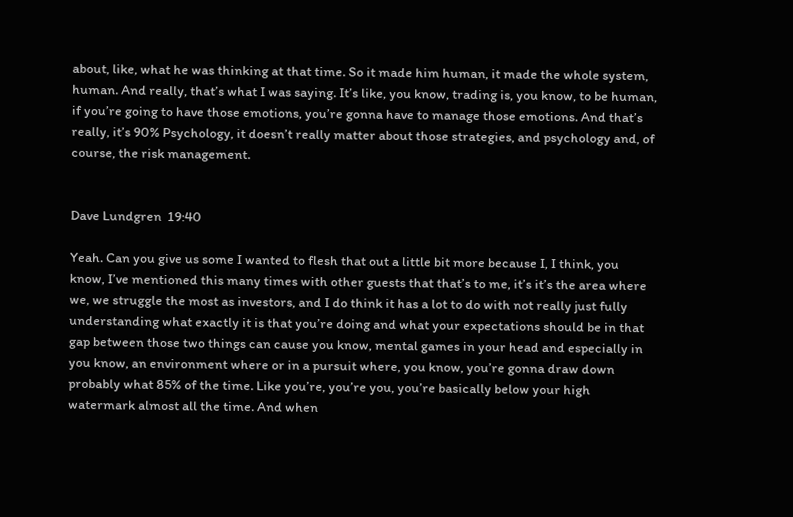about, like, what he was thinking at that time. So it made him human, it made the whole system, human. And really, that’s what I was saying. It’s like, you know, trading is, you know, to be human, if you’re going to have those emotions, you’re gonna have to manage those emotions. And that’s really, it’s 90% Psychology, it doesn’t really matter about those strategies, and psychology and, of course, the risk management.


Dave Lundgren  19:40

Yeah. Can you give us some I wanted to flesh that out a little bit more because I, I think, you know, I’ve mentioned this many times with other guests that that’s to me, it’s it’s the area where we, we struggle the most as investors, and I do think it has a lot to do with not really just fully understanding what exactly it is that you’re doing and what your expectations should be in that gap between those two things can cause you know, mental games in your head and especially in you know, an environment where or in a pursuit where, you know, you’re gonna draw down probably what 85% of the time. Like you’re, you’re you, you’re basically below your high watermark almost all the time. And when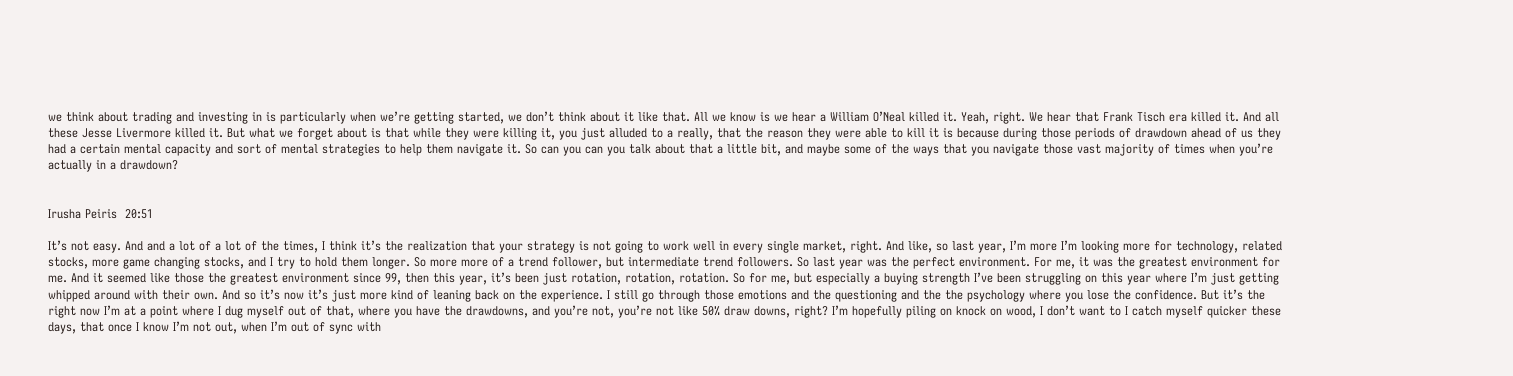we think about trading and investing in is particularly when we’re getting started, we don’t think about it like that. All we know is we hear a William O’Neal killed it. Yeah, right. We hear that Frank Tisch era killed it. And all these Jesse Livermore killed it. But what we forget about is that while they were killing it, you just alluded to a really, that the reason they were able to kill it is because during those periods of drawdown ahead of us they had a certain mental capacity and sort of mental strategies to help them navigate it. So can you can you talk about that a little bit, and maybe some of the ways that you navigate those vast majority of times when you’re actually in a drawdown?


Irusha Peiris  20:51

It’s not easy. And and a lot of a lot of the times, I think it’s the realization that your strategy is not going to work well in every single market, right. And like, so last year, I’m more I’m looking more for technology, related stocks, more game changing stocks, and I try to hold them longer. So more more of a trend follower, but intermediate trend followers. So last year was the perfect environment. For me, it was the greatest environment for me. And it seemed like those the greatest environment since 99, then this year, it’s been just rotation, rotation, rotation. So for me, but especially a buying strength I’ve been struggling on this year where I’m just getting whipped around with their own. And so it’s now it’s just more kind of leaning back on the experience. I still go through those emotions and the questioning and the the psychology where you lose the confidence. But it’s the right now I’m at a point where I dug myself out of that, where you have the drawdowns, and you’re not, you’re not like 50% draw downs, right? I’m hopefully piling on knock on wood, I don’t want to I catch myself quicker these days, that once I know I’m not out, when I’m out of sync with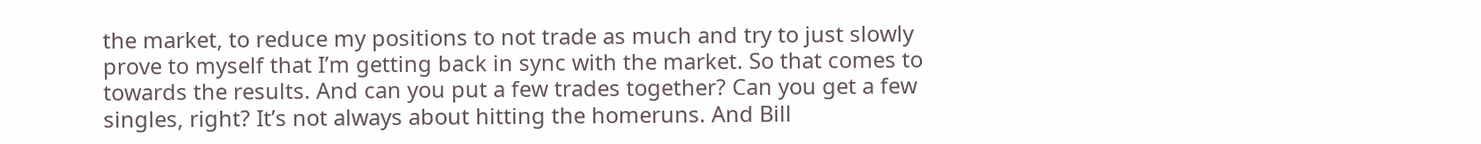the market, to reduce my positions to not trade as much and try to just slowly prove to myself that I’m getting back in sync with the market. So that comes to towards the results. And can you put a few trades together? Can you get a few singles, right? It’s not always about hitting the homeruns. And Bill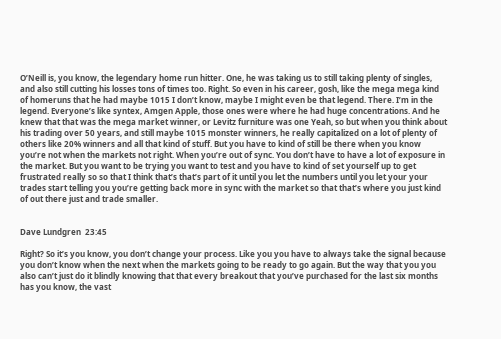O’Neill is, you know, the legendary home run hitter. One, he was taking us to still taking plenty of singles, and also still cutting his losses tons of times too. Right. So even in his career, gosh, like the mega mega kind of homeruns that he had maybe 1015 I don’t know, maybe I might even be that legend. There. I’m in the legend. Everyone’s like syntex, Amgen Apple, those ones were where he had huge concentrations. And he knew that that was the mega market winner, or Levitz furniture was one Yeah, so but when you think about his trading over 50 years, and still maybe 1015 monster winners, he really capitalized on a lot of plenty of others like 20% winners and all that kind of stuff. But you have to kind of still be there when you know you’re not when the markets not right. When you’re out of sync. You don’t have to have a lot of exposure in the market. But you want to be trying you want to test and you have to kind of set yourself up to get frustrated really so so that I think that’s that’s part of it until you let the numbers until you let your your trades start telling you you’re getting back more in sync with the market so that that’s where you just kind of out there just and trade smaller.


Dave Lundgren  23:45

Right? So it’s you know, you don’t change your process. Like you you have to always take the signal because you don’t know when the next when the markets going to be ready to go again. But the way that you you also can’t just do it blindly knowing that that every breakout that you’ve purchased for the last six months has you know, the vast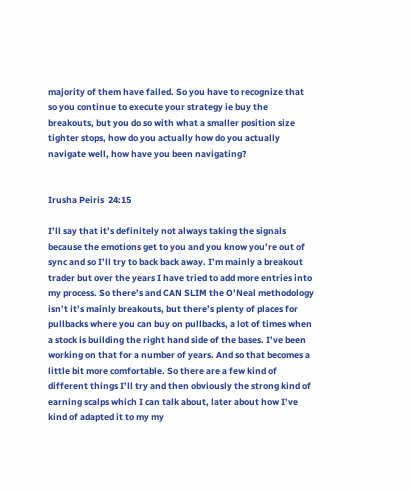majority of them have failed. So you have to recognize that so you continue to execute your strategy ie buy the breakouts, but you do so with what a smaller position size tighter stops, how do you actually how do you actually navigate well, how have you been navigating?


Irusha Peiris  24:15

I’ll say that it’s definitely not always taking the signals because the emotions get to you and you know you’re out of sync and so I’ll try to back back away. I’m mainly a breakout trader but over the years I have tried to add more entries into my process. So there’s and CAN SLIM the O’Neal methodology isn’t it’s mainly breakouts, but there’s plenty of places for pullbacks where you can buy on pullbacks, a lot of times when a stock is building the right hand side of the bases. I’ve been working on that for a number of years. And so that becomes a little bit more comfortable. So there are a few kind of different things I’ll try and then obviously the strong kind of earning scalps which I can talk about, later about how I’ve kind of adapted it to my my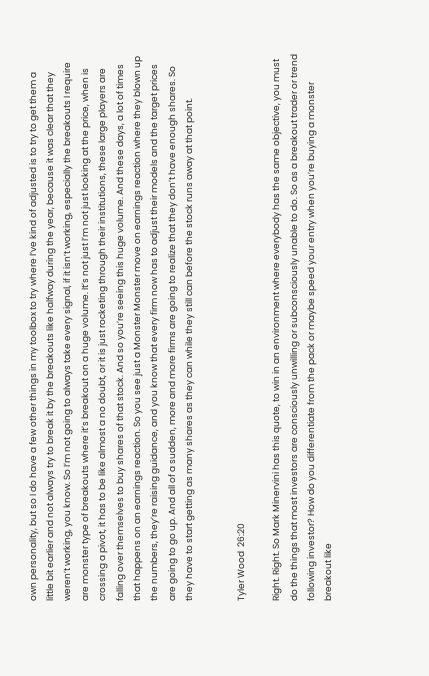own personality, but so I do have a few other things in my toolbox to try where I’ve kind of adjusted is to try to get them a little bit earlier and not always try to break it by the breakouts like halfway during the year, because it was clear that they weren’t working, you know. So I’m not going to always take every signal, if it isn’t working, especially the breakouts I require are monster type of breakouts where it’s breakout on a huge volume. It’s not just I’m not just looking at the price, when is crossing a pivot, it has to be like almost a no doubt, or it is just rocketing through their institutions, these large players are falling over themselves to buy shares of that stock. And so you’re seeing this huge volume. And these days, a lot of times that happens on an earnings reaction. So you see just a Monster Monster move on earnings reaction where they blown up the numbers, they’re raising guidance, and you know that every firm now has to adjust their models and the target prices are going to go up. And all of a sudden, more and more firms are going to realize that they don’t have enough shares. So they have to start getting as many shares as they can while they still can before the stock runs away at that point.


Tyler Wood  26:20

Right. Right. So Mark Minervini has this quote, to win in an environment where everybody has the same objective, you must do the things that most investors are consciously unwilling or subconsciously unable to do. So as a breakout trader or trend following investor? How do you differentiate from the pack or maybe speed your entry when you’re buying a monster breakout like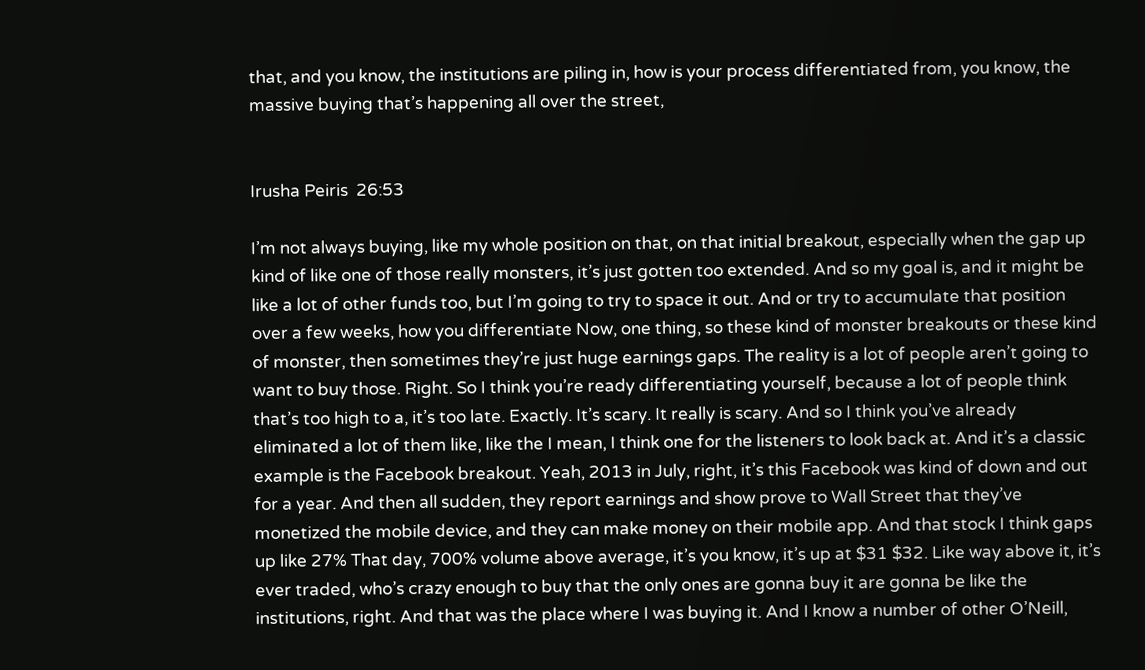that, and you know, the institutions are piling in, how is your process differentiated from, you know, the massive buying that’s happening all over the street,


Irusha Peiris  26:53

I’m not always buying, like my whole position on that, on that initial breakout, especially when the gap up kind of like one of those really monsters, it’s just gotten too extended. And so my goal is, and it might be like a lot of other funds too, but I’m going to try to space it out. And or try to accumulate that position over a few weeks, how you differentiate Now, one thing, so these kind of monster breakouts or these kind of monster, then sometimes they’re just huge earnings gaps. The reality is a lot of people aren’t going to want to buy those. Right. So I think you’re ready differentiating yourself, because a lot of people think that’s too high to a, it’s too late. Exactly. It’s scary. It really is scary. And so I think you’ve already eliminated a lot of them like, like the I mean, I think one for the listeners to look back at. And it’s a classic example is the Facebook breakout. Yeah, 2013 in July, right, it’s this Facebook was kind of down and out for a year. And then all sudden, they report earnings and show prove to Wall Street that they’ve monetized the mobile device, and they can make money on their mobile app. And that stock I think gaps up like 27% That day, 700% volume above average, it’s you know, it’s up at $31 $32. Like way above it, it’s ever traded, who’s crazy enough to buy that the only ones are gonna buy it are gonna be like the institutions, right. And that was the place where I was buying it. And I know a number of other O’Neill,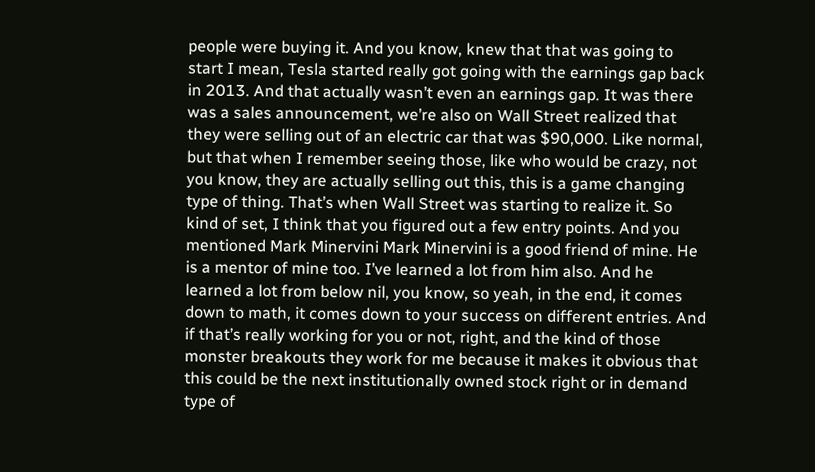people were buying it. And you know, knew that that was going to start I mean, Tesla started really got going with the earnings gap back in 2013. And that actually wasn’t even an earnings gap. It was there was a sales announcement, we’re also on Wall Street realized that they were selling out of an electric car that was $90,000. Like normal, but that when I remember seeing those, like who would be crazy, not you know, they are actually selling out this, this is a game changing type of thing. That’s when Wall Street was starting to realize it. So kind of set, I think that you figured out a few entry points. And you mentioned Mark Minervini Mark Minervini is a good friend of mine. He is a mentor of mine too. I’ve learned a lot from him also. And he learned a lot from below nil, you know, so yeah, in the end, it comes down to math, it comes down to your success on different entries. And if that’s really working for you or not, right, and the kind of those monster breakouts they work for me because it makes it obvious that this could be the next institutionally owned stock right or in demand type of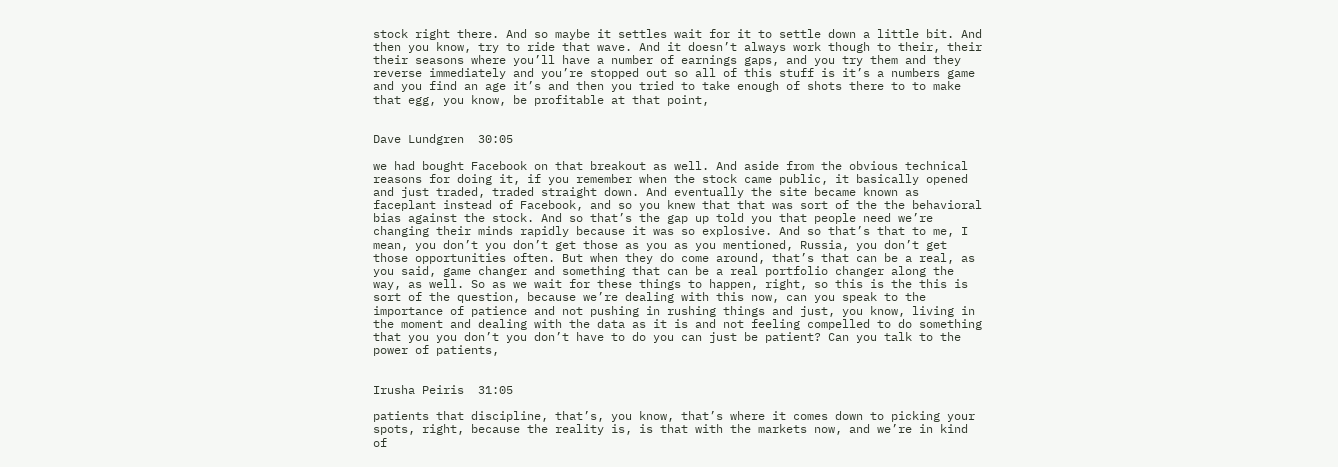stock right there. And so maybe it settles wait for it to settle down a little bit. And then you know, try to ride that wave. And it doesn’t always work though to their, their their seasons where you’ll have a number of earnings gaps, and you try them and they reverse immediately and you’re stopped out so all of this stuff is it’s a numbers game and you find an age it’s and then you tried to take enough of shots there to to make that egg, you know, be profitable at that point,


Dave Lundgren  30:05

we had bought Facebook on that breakout as well. And aside from the obvious technical reasons for doing it, if you remember when the stock came public, it basically opened and just traded, traded straight down. And eventually the site became known as faceplant instead of Facebook, and so you knew that that was sort of the the behavioral bias against the stock. And so that’s the gap up told you that people need we’re changing their minds rapidly because it was so explosive. And so that’s that to me, I mean, you don’t you don’t get those as you as you mentioned, Russia, you don’t get those opportunities often. But when they do come around, that’s that can be a real, as you said, game changer and something that can be a real portfolio changer along the way, as well. So as we wait for these things to happen, right, so this is the this is sort of the question, because we’re dealing with this now, can you speak to the importance of patience and not pushing in rushing things and just, you know, living in the moment and dealing with the data as it is and not feeling compelled to do something that you you don’t you don’t have to do you can just be patient? Can you talk to the power of patients,


Irusha Peiris  31:05

patients that discipline, that’s, you know, that’s where it comes down to picking your spots, right, because the reality is, is that with the markets now, and we’re in kind of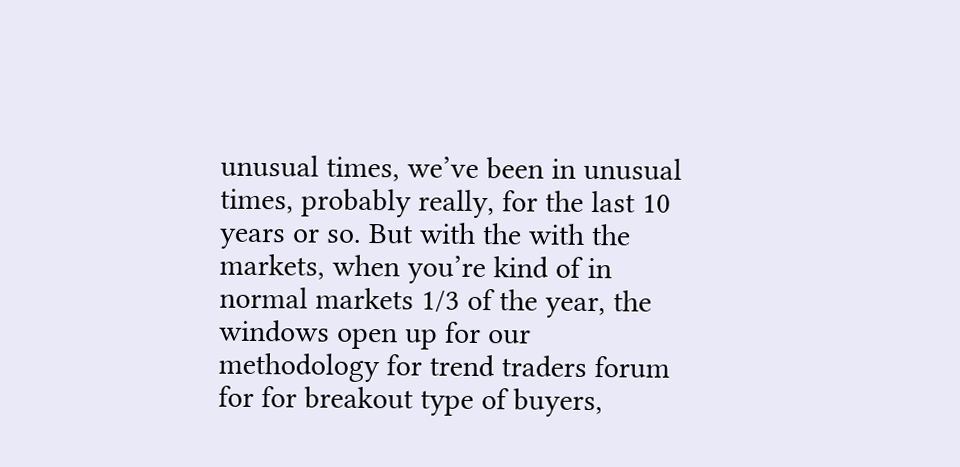unusual times, we’ve been in unusual times, probably really, for the last 10 years or so. But with the with the markets, when you’re kind of in normal markets 1/3 of the year, the windows open up for our methodology for trend traders forum for for breakout type of buyers,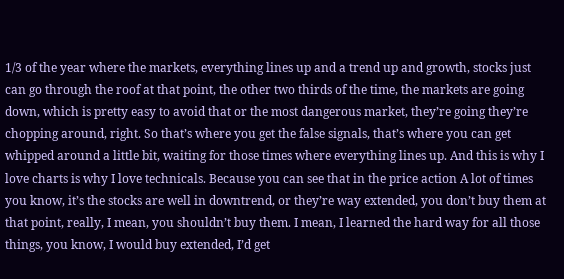1/3 of the year where the markets, everything lines up and a trend up and growth, stocks just can go through the roof at that point, the other two thirds of the time, the markets are going down, which is pretty easy to avoid that or the most dangerous market, they’re going they’re chopping around, right. So that’s where you get the false signals, that’s where you can get whipped around a little bit, waiting for those times where everything lines up. And this is why I love charts is why I love technicals. Because you can see that in the price action A lot of times you know, it’s the stocks are well in downtrend, or they’re way extended, you don’t buy them at that point, really, I mean, you shouldn’t buy them. I mean, I learned the hard way for all those things, you know, I would buy extended, I’d get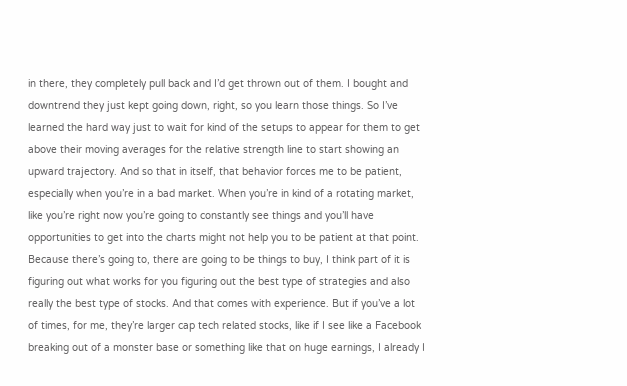in there, they completely pull back and I’d get thrown out of them. I bought and downtrend they just kept going down, right, so you learn those things. So I’ve learned the hard way just to wait for kind of the setups to appear for them to get above their moving averages for the relative strength line to start showing an upward trajectory. And so that in itself, that behavior forces me to be patient, especially when you’re in a bad market. When you’re in kind of a rotating market, like you’re right now you’re going to constantly see things and you’ll have opportunities to get into the charts might not help you to be patient at that point. Because there’s going to, there are going to be things to buy, I think part of it is figuring out what works for you figuring out the best type of strategies and also really the best type of stocks. And that comes with experience. But if you’ve a lot of times, for me, they’re larger cap tech related stocks, like if I see like a Facebook breaking out of a monster base or something like that on huge earnings, I already I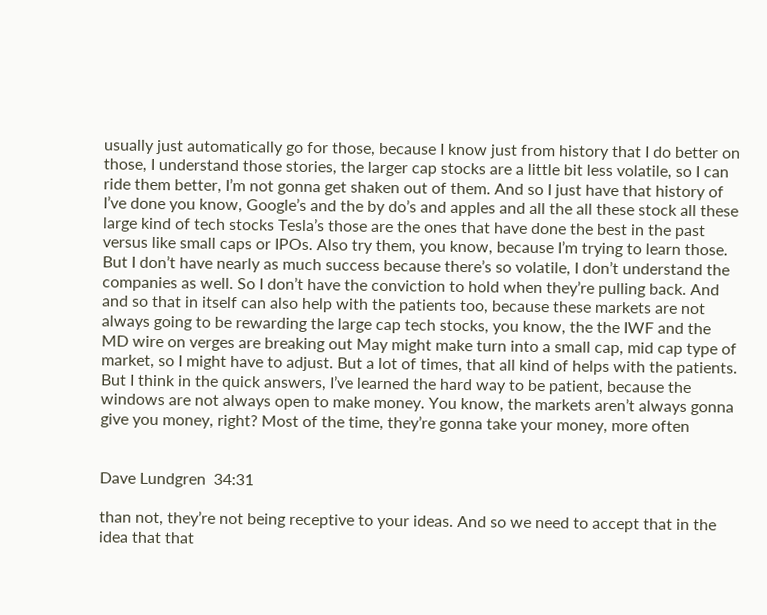usually just automatically go for those, because I know just from history that I do better on those, I understand those stories, the larger cap stocks are a little bit less volatile, so I can ride them better, I’m not gonna get shaken out of them. And so I just have that history of I’ve done you know, Google’s and the by do’s and apples and all the all these stock all these large kind of tech stocks Tesla’s those are the ones that have done the best in the past versus like small caps or IPOs. Also try them, you know, because I’m trying to learn those. But I don’t have nearly as much success because there’s so volatile, I don’t understand the companies as well. So I don’t have the conviction to hold when they’re pulling back. And and so that in itself can also help with the patients too, because these markets are not always going to be rewarding the large cap tech stocks, you know, the the IWF and the MD wire on verges are breaking out May might make turn into a small cap, mid cap type of market, so I might have to adjust. But a lot of times, that all kind of helps with the patients. But I think in the quick answers, I’ve learned the hard way to be patient, because the windows are not always open to make money. You know, the markets aren’t always gonna give you money, right? Most of the time, they’re gonna take your money, more often


Dave Lundgren  34:31

than not, they’re not being receptive to your ideas. And so we need to accept that in the idea that that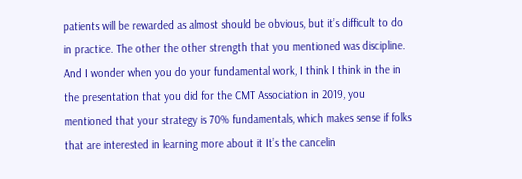patients will be rewarded as almost should be obvious, but it’s difficult to do in practice. The other the other strength that you mentioned was discipline. And I wonder when you do your fundamental work, I think I think in the in the presentation that you did for the CMT Association in 2019, you mentioned that your strategy is 70% fundamentals, which makes sense if folks that are interested in learning more about it It’s the cancelin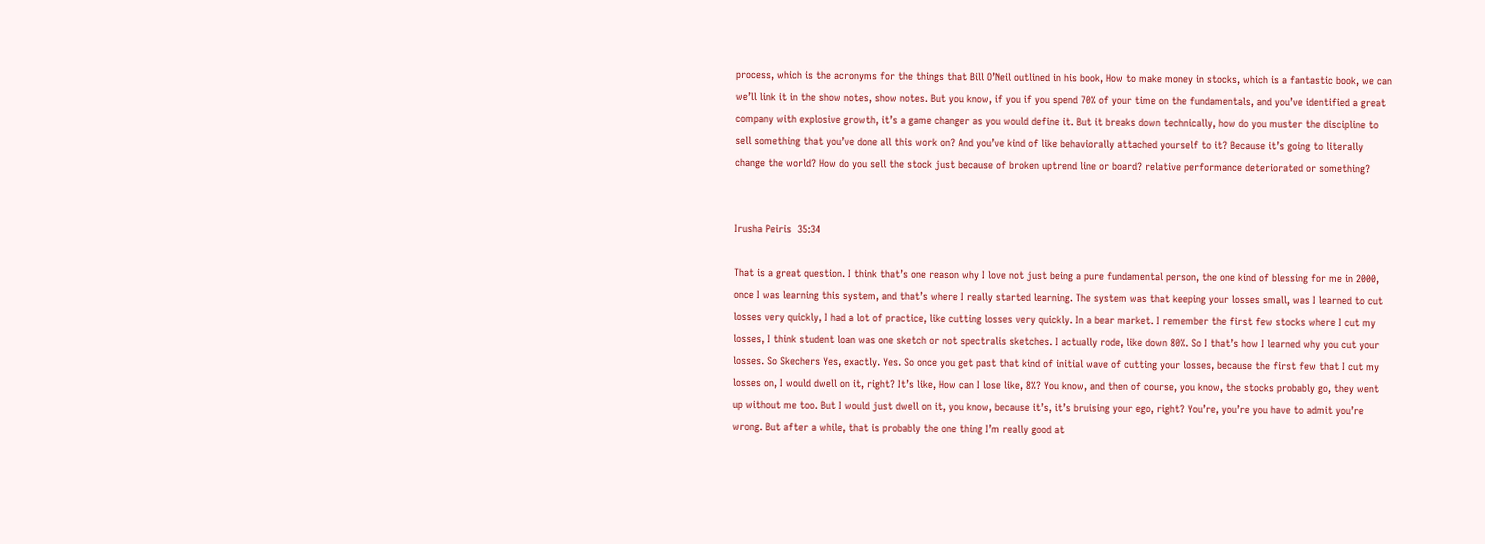process, which is the acronyms for the things that Bill O’Neil outlined in his book, How to make money in stocks, which is a fantastic book, we can we’ll link it in the show notes, show notes. But you know, if you if you spend 70% of your time on the fundamentals, and you’ve identified a great company with explosive growth, it’s a game changer as you would define it. But it breaks down technically, how do you muster the discipline to sell something that you’ve done all this work on? And you’ve kind of like behaviorally attached yourself to it? Because it’s going to literally change the world? How do you sell the stock just because of broken uptrend line or board? relative performance deteriorated or something?


Irusha Peiris  35:34

That is a great question. I think that’s one reason why I love not just being a pure fundamental person, the one kind of blessing for me in 2000, once I was learning this system, and that’s where I really started learning. The system was that keeping your losses small, was I learned to cut losses very quickly, I had a lot of practice, like cutting losses very quickly. In a bear market. I remember the first few stocks where I cut my losses, I think student loan was one sketch or not spectralis sketches. I actually rode, like down 80%. So I that’s how I learned why you cut your losses. So Skechers Yes, exactly. Yes. So once you get past that kind of initial wave of cutting your losses, because the first few that I cut my losses on, I would dwell on it, right? It’s like, How can I lose like, 8%? You know, and then of course, you know, the stocks probably go, they went up without me too. But I would just dwell on it, you know, because it’s, it’s bruising your ego, right? You’re, you’re you have to admit you’re wrong. But after a while, that is probably the one thing I’m really good at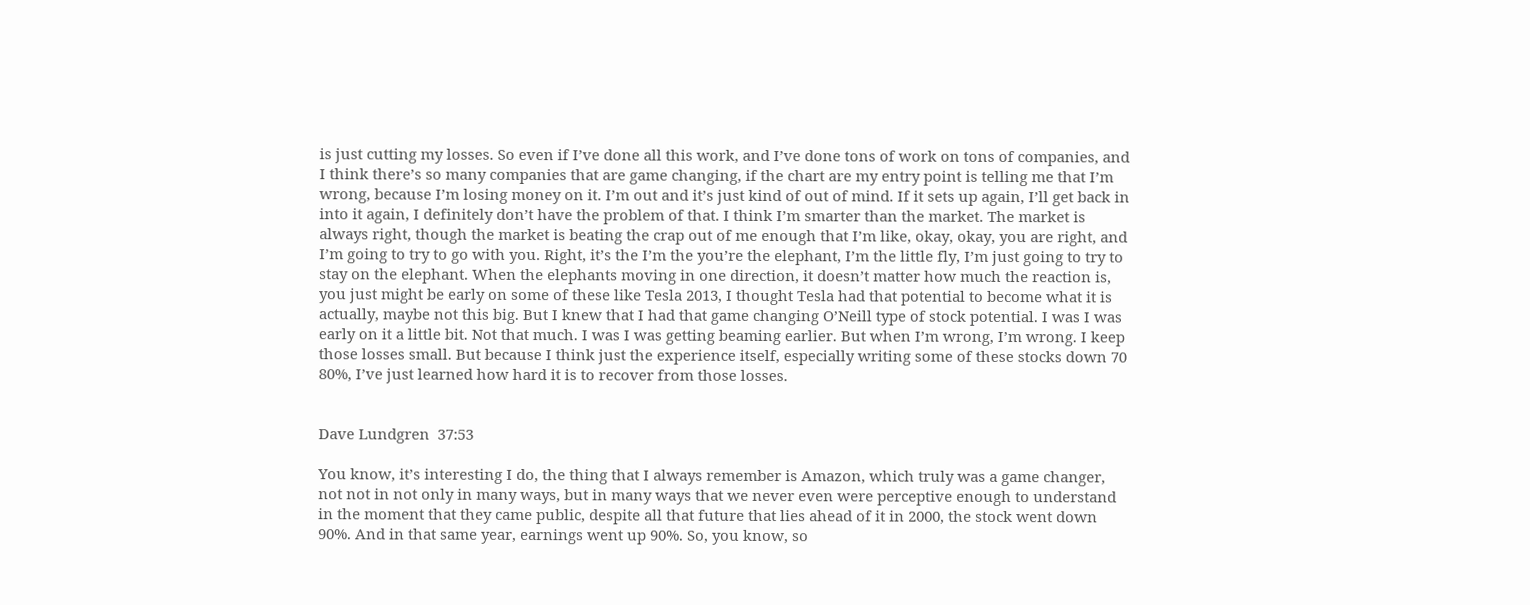is just cutting my losses. So even if I’ve done all this work, and I’ve done tons of work on tons of companies, and I think there’s so many companies that are game changing, if the chart are my entry point is telling me that I’m wrong, because I’m losing money on it. I’m out and it’s just kind of out of mind. If it sets up again, I’ll get back in into it again, I definitely don’t have the problem of that. I think I’m smarter than the market. The market is always right, though the market is beating the crap out of me enough that I’m like, okay, okay, you are right, and I’m going to try to go with you. Right, it’s the I’m the you’re the elephant, I’m the little fly, I’m just going to try to stay on the elephant. When the elephants moving in one direction, it doesn’t matter how much the reaction is, you just might be early on some of these like Tesla 2013, I thought Tesla had that potential to become what it is actually, maybe not this big. But I knew that I had that game changing O’Neill type of stock potential. I was I was early on it a little bit. Not that much. I was I was getting beaming earlier. But when I’m wrong, I’m wrong. I keep those losses small. But because I think just the experience itself, especially writing some of these stocks down 70 80%, I’ve just learned how hard it is to recover from those losses.


Dave Lundgren  37:53

You know, it’s interesting I do, the thing that I always remember is Amazon, which truly was a game changer, not not in not only in many ways, but in many ways that we never even were perceptive enough to understand in the moment that they came public, despite all that future that lies ahead of it in 2000, the stock went down 90%. And in that same year, earnings went up 90%. So, you know, so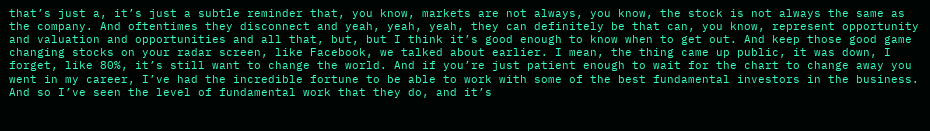that’s just a, it’s just a subtle reminder that, you know, markets are not always, you know, the stock is not always the same as the company. And oftentimes they disconnect and yeah, yeah, yeah, they can definitely be that can, you know, represent opportunity and valuation and opportunities and all that, but, but I think it’s good enough to know when to get out. And keep those good game changing stocks on your radar screen, like Facebook, we talked about earlier. I mean, the thing came up public, it was down, I forget, like 80%, it’s still want to change the world. And if you’re just patient enough to wait for the chart to change away you went in my career, I’ve had the incredible fortune to be able to work with some of the best fundamental investors in the business. And so I’ve seen the level of fundamental work that they do, and it’s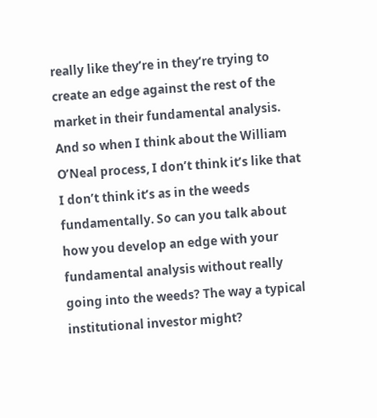really like they’re in they’re trying to create an edge against the rest of the market in their fundamental analysis. And so when I think about the William O’Neal process, I don’t think it’s like that I don’t think it’s as in the weeds fundamentally. So can you talk about how you develop an edge with your fundamental analysis without really going into the weeds? The way a typical institutional investor might?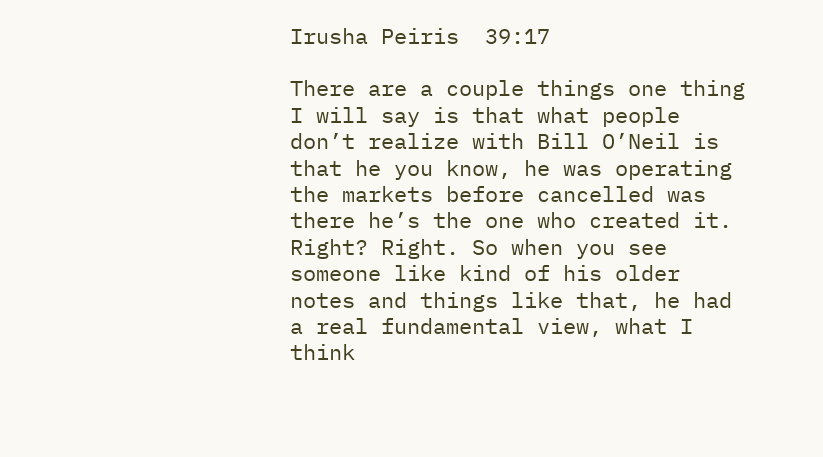Irusha Peiris  39:17

There are a couple things one thing I will say is that what people don’t realize with Bill O’Neil is that he you know, he was operating the markets before cancelled was there he’s the one who created it. Right? Right. So when you see someone like kind of his older notes and things like that, he had a real fundamental view, what I think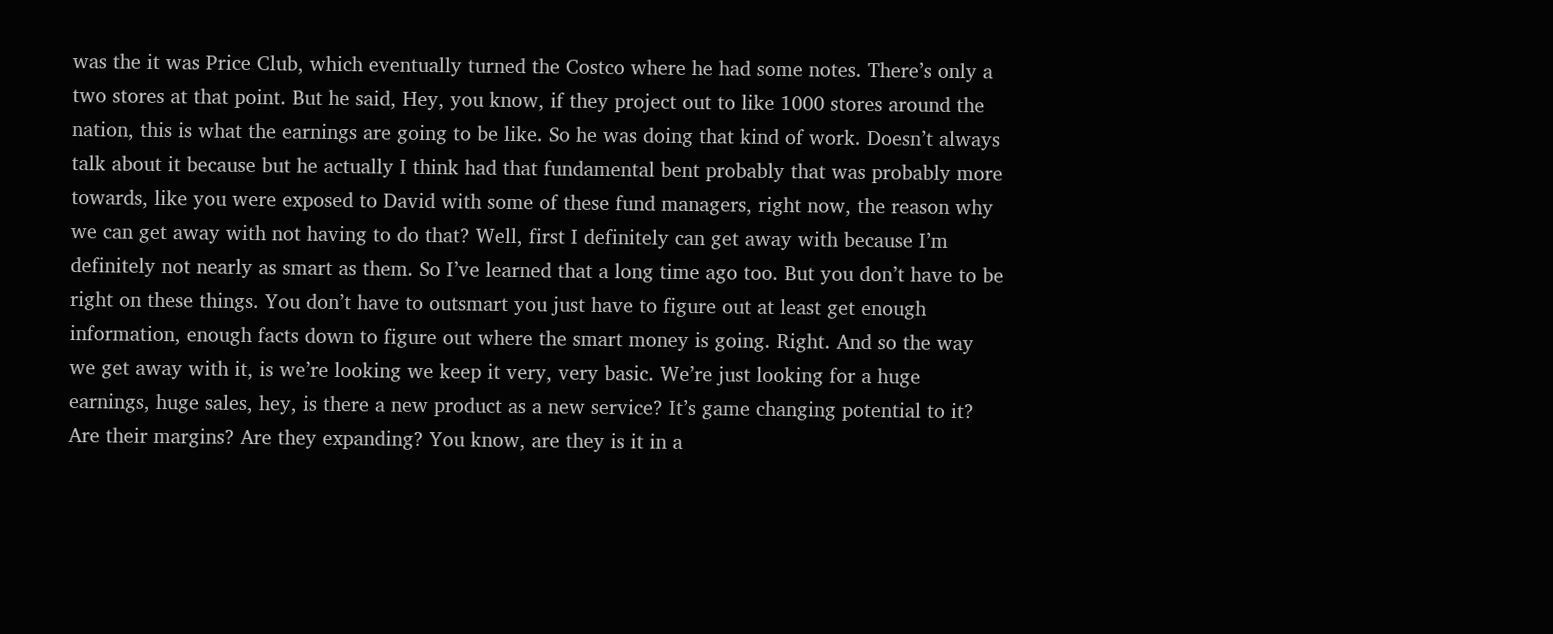was the it was Price Club, which eventually turned the Costco where he had some notes. There’s only a two stores at that point. But he said, Hey, you know, if they project out to like 1000 stores around the nation, this is what the earnings are going to be like. So he was doing that kind of work. Doesn’t always talk about it because but he actually I think had that fundamental bent probably that was probably more towards, like you were exposed to David with some of these fund managers, right now, the reason why we can get away with not having to do that? Well, first I definitely can get away with because I’m definitely not nearly as smart as them. So I’ve learned that a long time ago too. But you don’t have to be right on these things. You don’t have to outsmart you just have to figure out at least get enough information, enough facts down to figure out where the smart money is going. Right. And so the way we get away with it, is we’re looking we keep it very, very basic. We’re just looking for a huge earnings, huge sales, hey, is there a new product as a new service? It’s game changing potential to it? Are their margins? Are they expanding? You know, are they is it in a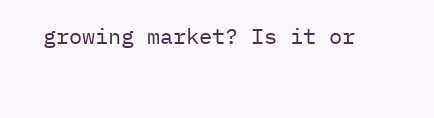growing market? Is it or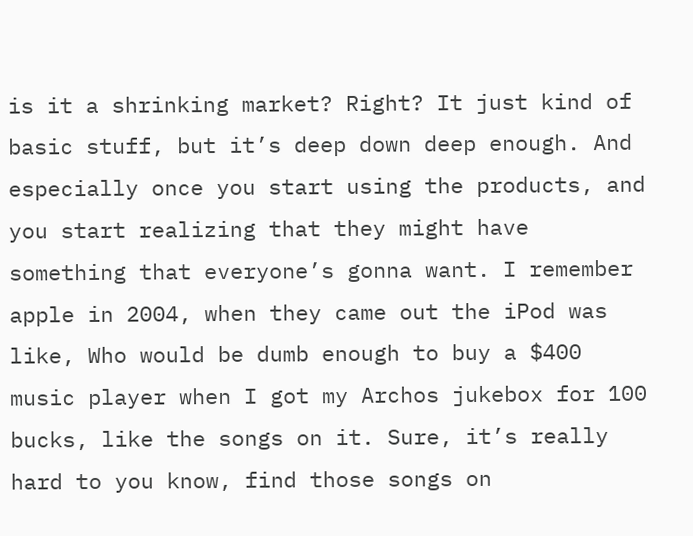is it a shrinking market? Right? It just kind of basic stuff, but it’s deep down deep enough. And especially once you start using the products, and you start realizing that they might have something that everyone’s gonna want. I remember apple in 2004, when they came out the iPod was like, Who would be dumb enough to buy a $400 music player when I got my Archos jukebox for 100 bucks, like the songs on it. Sure, it’s really hard to you know, find those songs on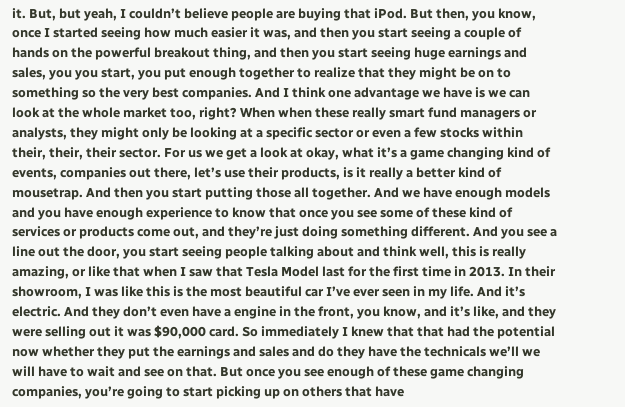it. But, but yeah, I couldn’t believe people are buying that iPod. But then, you know, once I started seeing how much easier it was, and then you start seeing a couple of hands on the powerful breakout thing, and then you start seeing huge earnings and sales, you you start, you put enough together to realize that they might be on to something so the very best companies. And I think one advantage we have is we can look at the whole market too, right? When when these really smart fund managers or analysts, they might only be looking at a specific sector or even a few stocks within their, their, their sector. For us we get a look at okay, what it’s a game changing kind of events, companies out there, let’s use their products, is it really a better kind of mousetrap. And then you start putting those all together. And we have enough models and you have enough experience to know that once you see some of these kind of services or products come out, and they’re just doing something different. And you see a line out the door, you start seeing people talking about and think well, this is really amazing, or like that when I saw that Tesla Model last for the first time in 2013. In their showroom, I was like this is the most beautiful car I’ve ever seen in my life. And it’s electric. And they don’t even have a engine in the front, you know, and it’s like, and they were selling out it was $90,000 card. So immediately I knew that that had the potential now whether they put the earnings and sales and do they have the technicals we’ll we will have to wait and see on that. But once you see enough of these game changing companies, you’re going to start picking up on others that have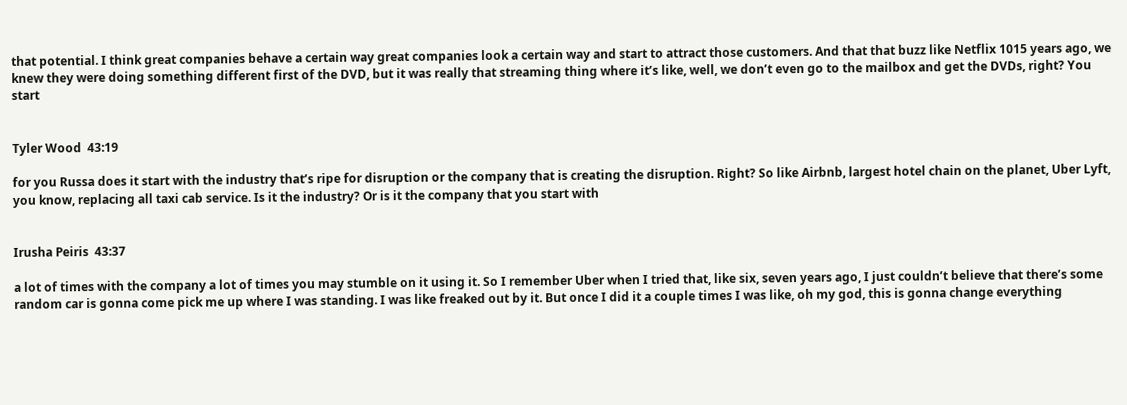that potential. I think great companies behave a certain way great companies look a certain way and start to attract those customers. And that that buzz like Netflix 1015 years ago, we knew they were doing something different first of the DVD, but it was really that streaming thing where it’s like, well, we don’t even go to the mailbox and get the DVDs, right? You start


Tyler Wood  43:19

for you Russa does it start with the industry that’s ripe for disruption or the company that is creating the disruption. Right? So like Airbnb, largest hotel chain on the planet, Uber Lyft, you know, replacing all taxi cab service. Is it the industry? Or is it the company that you start with


Irusha Peiris  43:37

a lot of times with the company a lot of times you may stumble on it using it. So I remember Uber when I tried that, like six, seven years ago, I just couldn’t believe that there’s some random car is gonna come pick me up where I was standing. I was like freaked out by it. But once I did it a couple times I was like, oh my god, this is gonna change everything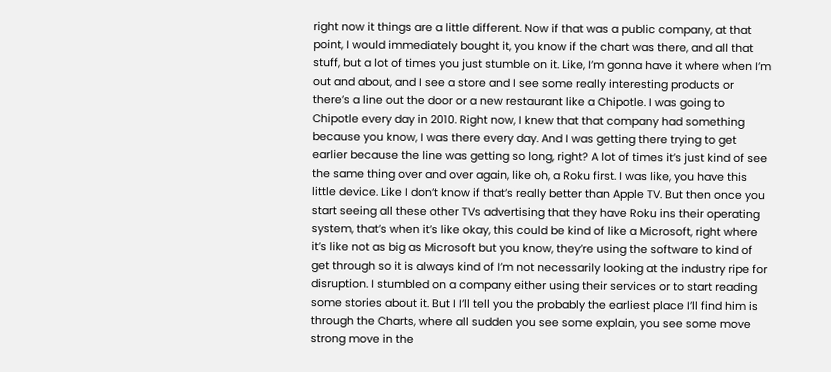right now it things are a little different. Now if that was a public company, at that point, I would immediately bought it, you know if the chart was there, and all that stuff, but a lot of times you just stumble on it. Like, I’m gonna have it where when I’m out and about, and I see a store and I see some really interesting products or there’s a line out the door or a new restaurant like a Chipotle. I was going to Chipotle every day in 2010. Right now, I knew that that company had something because you know, I was there every day. And I was getting there trying to get earlier because the line was getting so long, right? A lot of times it’s just kind of see the same thing over and over again, like oh, a Roku first. I was like, you have this little device. Like I don’t know if that’s really better than Apple TV. But then once you start seeing all these other TVs advertising that they have Roku ins their operating system, that’s when it’s like okay, this could be kind of like a Microsoft, right where it’s like not as big as Microsoft but you know, they’re using the software to kind of get through so it is always kind of I’m not necessarily looking at the industry ripe for disruption. I stumbled on a company either using their services or to start reading some stories about it. But I I’ll tell you the probably the earliest place I’ll find him is through the Charts, where all sudden you see some explain, you see some move strong move in the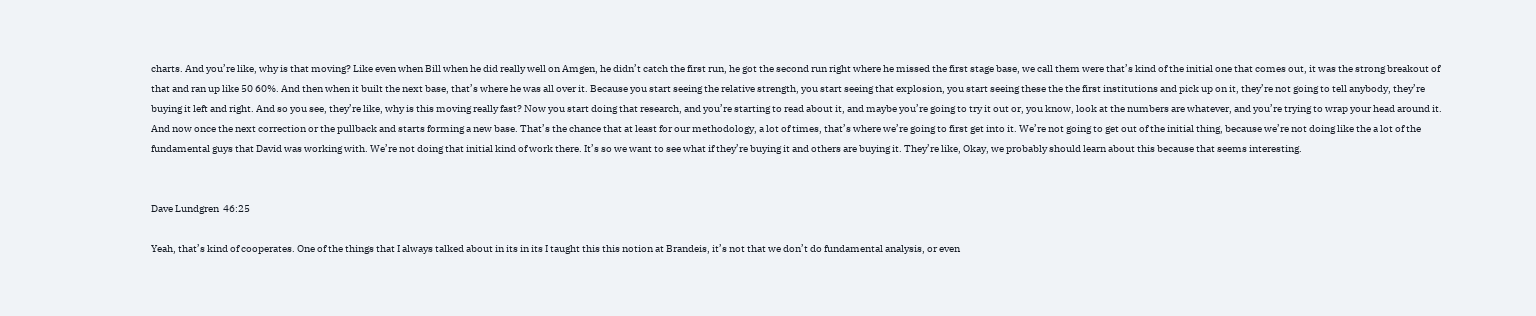charts. And you’re like, why is that moving? Like even when Bill when he did really well on Amgen, he didn’t catch the first run, he got the second run right where he missed the first stage base, we call them were that’s kind of the initial one that comes out, it was the strong breakout of that and ran up like 50 60%. And then when it built the next base, that’s where he was all over it. Because you start seeing the relative strength, you start seeing that explosion, you start seeing these the the first institutions and pick up on it, they’re not going to tell anybody, they’re buying it left and right. And so you see, they’re like, why is this moving really fast? Now you start doing that research, and you’re starting to read about it, and maybe you’re going to try it out or, you know, look at the numbers are whatever, and you’re trying to wrap your head around it. And now once the next correction or the pullback and starts forming a new base. That’s the chance that at least for our methodology, a lot of times, that’s where we’re going to first get into it. We’re not going to get out of the initial thing, because we’re not doing like the a lot of the fundamental guys that David was working with. We’re not doing that initial kind of work there. It’s so we want to see what if they’re buying it and others are buying it. They’re like, Okay, we probably should learn about this because that seems interesting.


Dave Lundgren  46:25

Yeah, that’s kind of cooperates. One of the things that I always talked about in its in its I taught this this notion at Brandeis, it’s not that we don’t do fundamental analysis, or even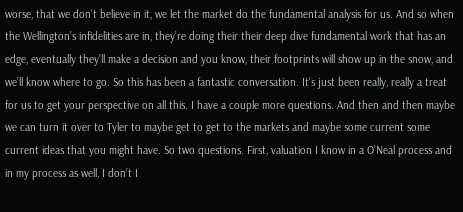worse, that we don’t believe in it, we let the market do the fundamental analysis for us. And so when the Wellington’s infidelities are in, they’re doing their their deep dive fundamental work that has an edge, eventually they’ll make a decision and you know, their footprints will show up in the snow, and we’ll know where to go. So this has been a fantastic conversation. It’s just been really, really a treat for us to get your perspective on all this. I have a couple more questions. And then and then maybe we can turn it over to Tyler to maybe get to get to the markets and maybe some current some current ideas that you might have. So two questions. First, valuation I know in a O’Neal process and in my process as well, I don’t I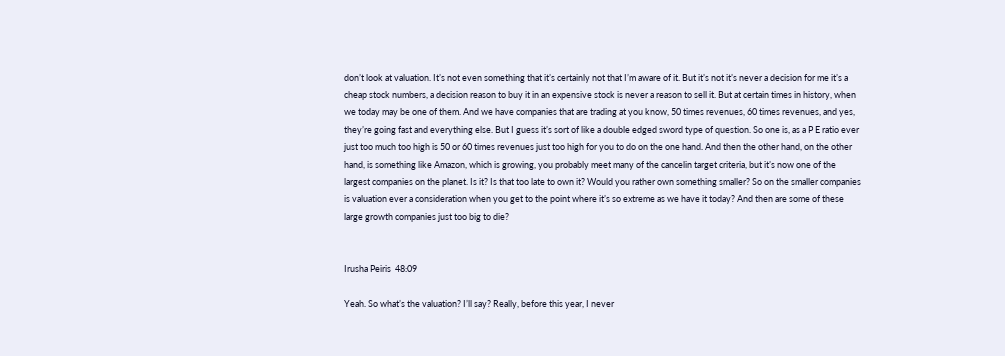don’t look at valuation. It’s not even something that it’s certainly not that I’m aware of it. But it’s not it’s never a decision for me it’s a cheap stock numbers, a decision reason to buy it in an expensive stock is never a reason to sell it. But at certain times in history, when we today may be one of them. And we have companies that are trading at you know, 50 times revenues, 60 times revenues, and yes, they’re going fast and everything else. But I guess it’s sort of like a double edged sword type of question. So one is, as a P E ratio ever just too much too high is 50 or 60 times revenues just too high for you to do on the one hand. And then the other hand, on the other hand, is something like Amazon, which is growing, you probably meet many of the cancelin target criteria, but it’s now one of the largest companies on the planet. Is it? Is that too late to own it? Would you rather own something smaller? So on the smaller companies is valuation ever a consideration when you get to the point where it’s so extreme as we have it today? And then are some of these large growth companies just too big to die?


Irusha Peiris  48:09

Yeah. So what’s the valuation? I’ll say? Really, before this year, I never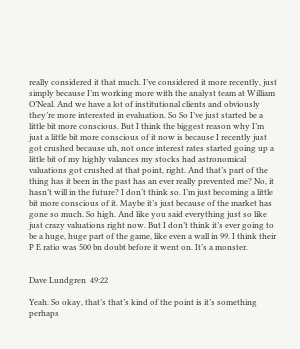really considered it that much. I’ve considered it more recently, just simply because I’m working more with the analyst team at William O’Neal. And we have a lot of institutional clients and obviously they’re more interested in evaluation. So So I’ve just started be a little bit more conscious. But I think the biggest reason why I’m just a little bit more conscious of it now is because I recently just got crushed because uh, not once interest rates started going up a little bit of my highly valances my stocks had astronomical valuations got crushed at that point, right. And that’s part of the thing has it been in the past has an ever really prevented me? No, it hasn’t will in the future? I don’t think so. I’m just becoming a little bit more conscious of it. Maybe it’s just because of the market has gone so much. So high. And like you said everything just so like just crazy valuations right now. But I don’t think it’s ever going to be a huge, huge part of the game, like even a wall in 99. I think their P E ratio was 500 bn doubt before it went on. It’s a monster.


Dave Lundgren  49:22

Yeah. So okay, that’s that’s kind of the point is it’s something perhaps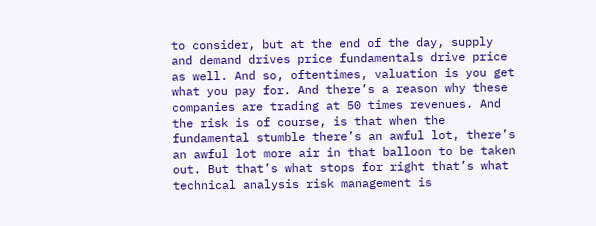to consider, but at the end of the day, supply and demand drives price fundamentals drive price as well. And so, oftentimes, valuation is you get what you pay for. And there’s a reason why these companies are trading at 50 times revenues. And the risk is of course, is that when the fundamental stumble there’s an awful lot, there’s an awful lot more air in that balloon to be taken out. But that’s what stops for right that’s what technical analysis risk management is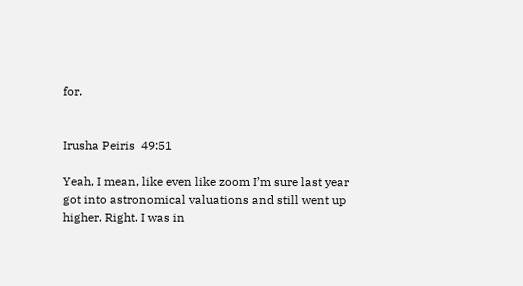for.


Irusha Peiris  49:51

Yeah, I mean, like even like zoom I’m sure last year got into astronomical valuations and still went up higher. Right. I was in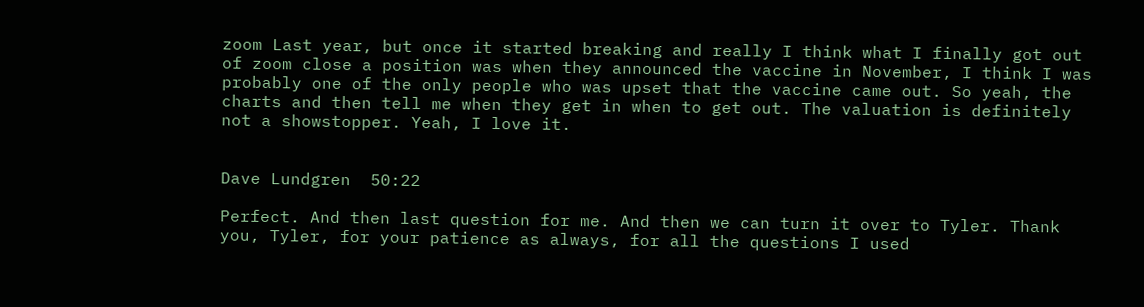zoom Last year, but once it started breaking and really I think what I finally got out of zoom close a position was when they announced the vaccine in November, I think I was probably one of the only people who was upset that the vaccine came out. So yeah, the charts and then tell me when they get in when to get out. The valuation is definitely not a showstopper. Yeah, I love it.


Dave Lundgren  50:22

Perfect. And then last question for me. And then we can turn it over to Tyler. Thank you, Tyler, for your patience as always, for all the questions I used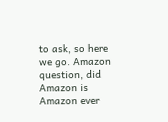to ask, so here we go. Amazon question, did Amazon is Amazon ever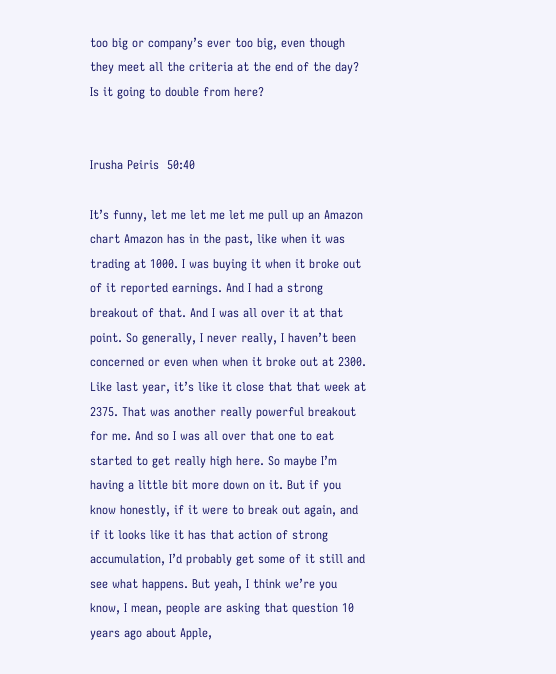too big or company’s ever too big, even though they meet all the criteria at the end of the day? Is it going to double from here?


Irusha Peiris  50:40

It’s funny, let me let me let me pull up an Amazon chart Amazon has in the past, like when it was trading at 1000. I was buying it when it broke out of it reported earnings. And I had a strong breakout of that. And I was all over it at that point. So generally, I never really, I haven’t been concerned or even when when it broke out at 2300. Like last year, it’s like it close that that week at 2375. That was another really powerful breakout for me. And so I was all over that one to eat started to get really high here. So maybe I’m having a little bit more down on it. But if you know honestly, if it were to break out again, and if it looks like it has that action of strong accumulation, I’d probably get some of it still and see what happens. But yeah, I think we’re you know, I mean, people are asking that question 10 years ago about Apple,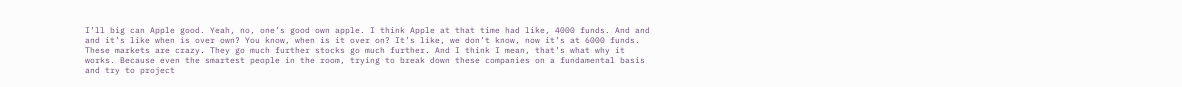I’ll big can Apple good. Yeah, no, one’s good own apple. I think Apple at that time had like, 4000 funds. And and and it’s like when is over own? You know, when is it over on? It’s like, we don’t know, now it’s at 6000 funds. These markets are crazy. They go much further stocks go much further. And I think I mean, that’s what why it works. Because even the smartest people in the room, trying to break down these companies on a fundamental basis and try to project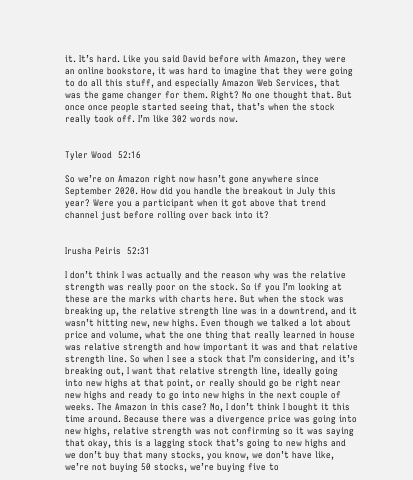it. It’s hard. Like you said David before with Amazon, they were an online bookstore, it was hard to imagine that they were going to do all this stuff, and especially Amazon Web Services, that was the game changer for them. Right? No one thought that. But once once people started seeing that, that’s when the stock really took off. I’m like 302 words now.


Tyler Wood  52:16

So we’re on Amazon right now hasn’t gone anywhere since September 2020. How did you handle the breakout in July this year? Were you a participant when it got above that trend channel just before rolling over back into it?


Irusha Peiris  52:31

I don’t think I was actually and the reason why was the relative strength was really poor on the stock. So if you I’m looking at these are the marks with charts here. But when the stock was breaking up, the relative strength line was in a downtrend, and it wasn’t hitting new, new highs. Even though we talked a lot about price and volume, what the one thing that really learned in house was relative strength and how important it was and that relative strength line. So when I see a stock that I’m considering, and it’s breaking out, I want that relative strength line, ideally going into new highs at that point, or really should go be right near new highs and ready to go into new highs in the next couple of weeks. The Amazon in this case? No, I don’t think I bought it this time around. Because there was a divergence price was going into new highs, relative strength was not confirming so it was saying that okay, this is a lagging stock that’s going to new highs and we don’t buy that many stocks, you know, we don’t have like, we’re not buying 50 stocks, we’re buying five to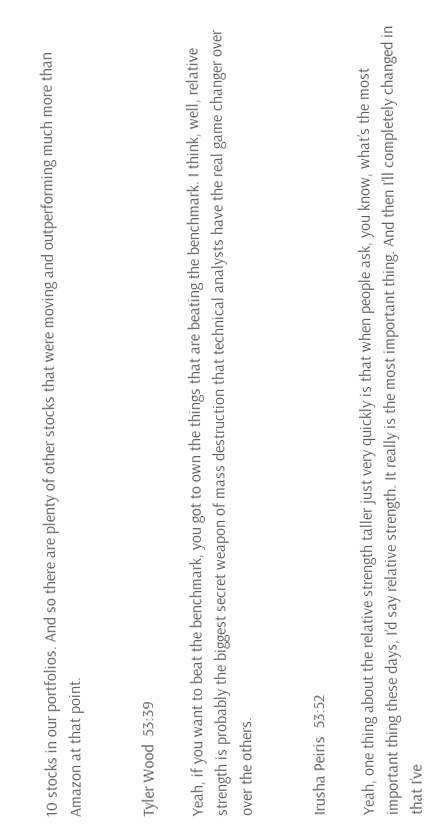10 stocks in our portfolios. And so there are plenty of other stocks that were moving and outperforming much more than Amazon at that point.


Tyler Wood  53:39

Yeah, if you want to beat the benchmark, you got to own the things that are beating the benchmark. I think, well, relative strength is probably the biggest secret weapon of mass destruction that technical analysts have the real game changer over over the others.


Irusha Peiris  53:52

Yeah, one thing about the relative strength taller just very quickly is that when people ask, you know, what’s the most important thing these days, I’d say relative strength. It really is the most important thing. And then I’ll completely changed in that I’ve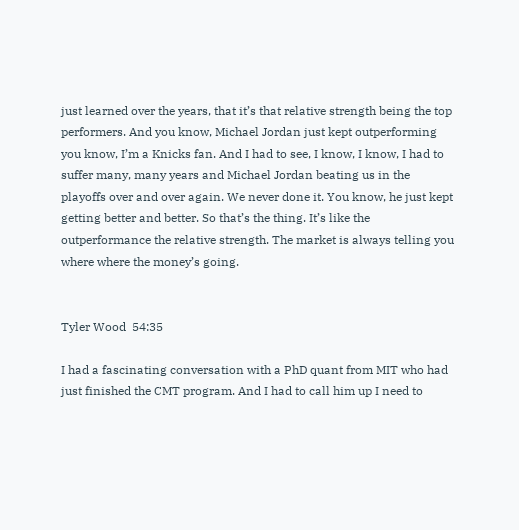just learned over the years, that it’s that relative strength being the top performers. And you know, Michael Jordan just kept outperforming you know, I’m a Knicks fan. And I had to see, I know, I know, I had to suffer many, many years and Michael Jordan beating us in the playoffs over and over again. We never done it. You know, he just kept getting better and better. So that’s the thing. It’s like the outperformance the relative strength. The market is always telling you where where the money’s going.


Tyler Wood  54:35

I had a fascinating conversation with a PhD quant from MIT who had just finished the CMT program. And I had to call him up I need to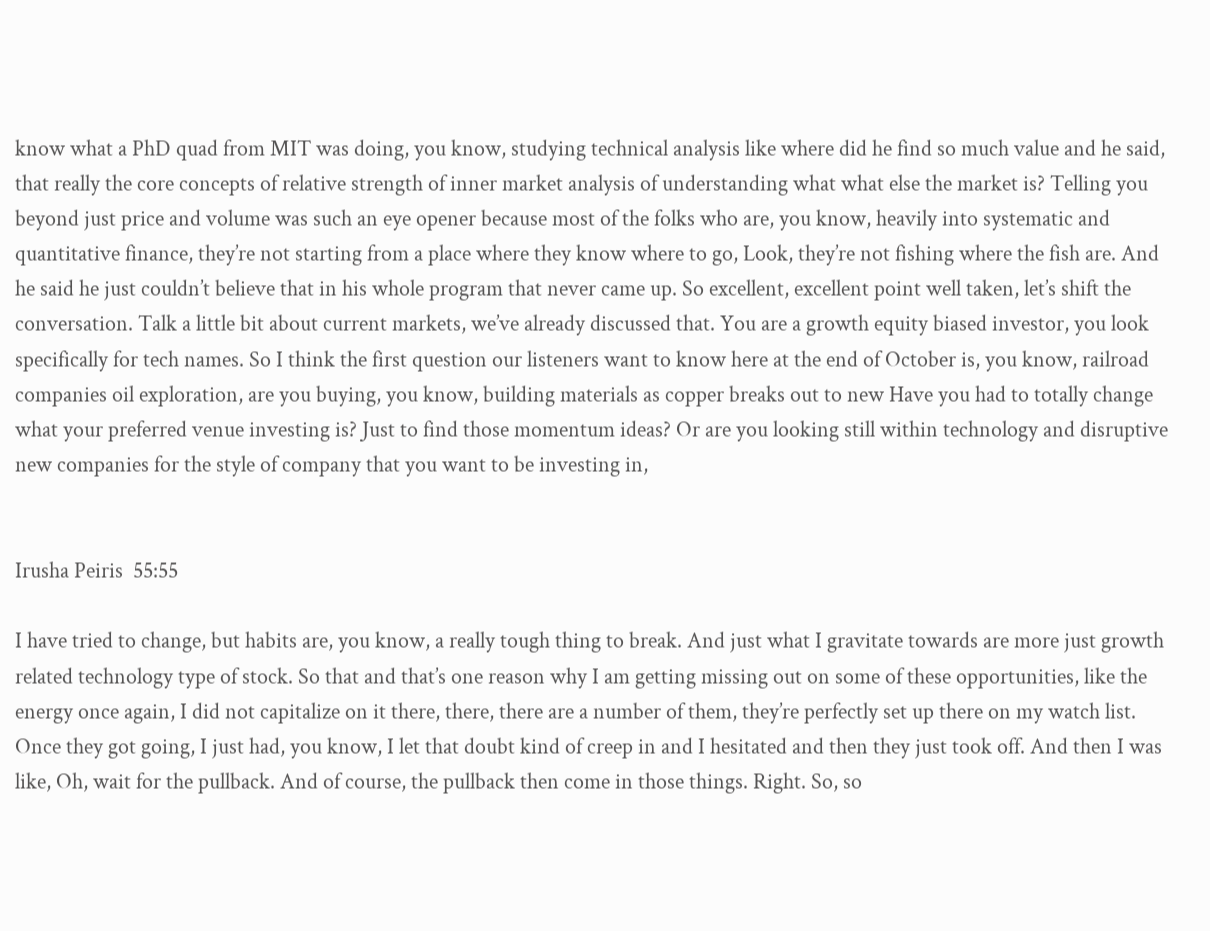know what a PhD quad from MIT was doing, you know, studying technical analysis like where did he find so much value and he said, that really the core concepts of relative strength of inner market analysis of understanding what what else the market is? Telling you beyond just price and volume was such an eye opener because most of the folks who are, you know, heavily into systematic and quantitative finance, they’re not starting from a place where they know where to go, Look, they’re not fishing where the fish are. And he said he just couldn’t believe that in his whole program that never came up. So excellent, excellent point well taken, let’s shift the conversation. Talk a little bit about current markets, we’ve already discussed that. You are a growth equity biased investor, you look specifically for tech names. So I think the first question our listeners want to know here at the end of October is, you know, railroad companies oil exploration, are you buying, you know, building materials as copper breaks out to new Have you had to totally change what your preferred venue investing is? Just to find those momentum ideas? Or are you looking still within technology and disruptive new companies for the style of company that you want to be investing in,


Irusha Peiris  55:55

I have tried to change, but habits are, you know, a really tough thing to break. And just what I gravitate towards are more just growth related technology type of stock. So that and that’s one reason why I am getting missing out on some of these opportunities, like the energy once again, I did not capitalize on it there, there, there are a number of them, they’re perfectly set up there on my watch list. Once they got going, I just had, you know, I let that doubt kind of creep in and I hesitated and then they just took off. And then I was like, Oh, wait for the pullback. And of course, the pullback then come in those things. Right. So, so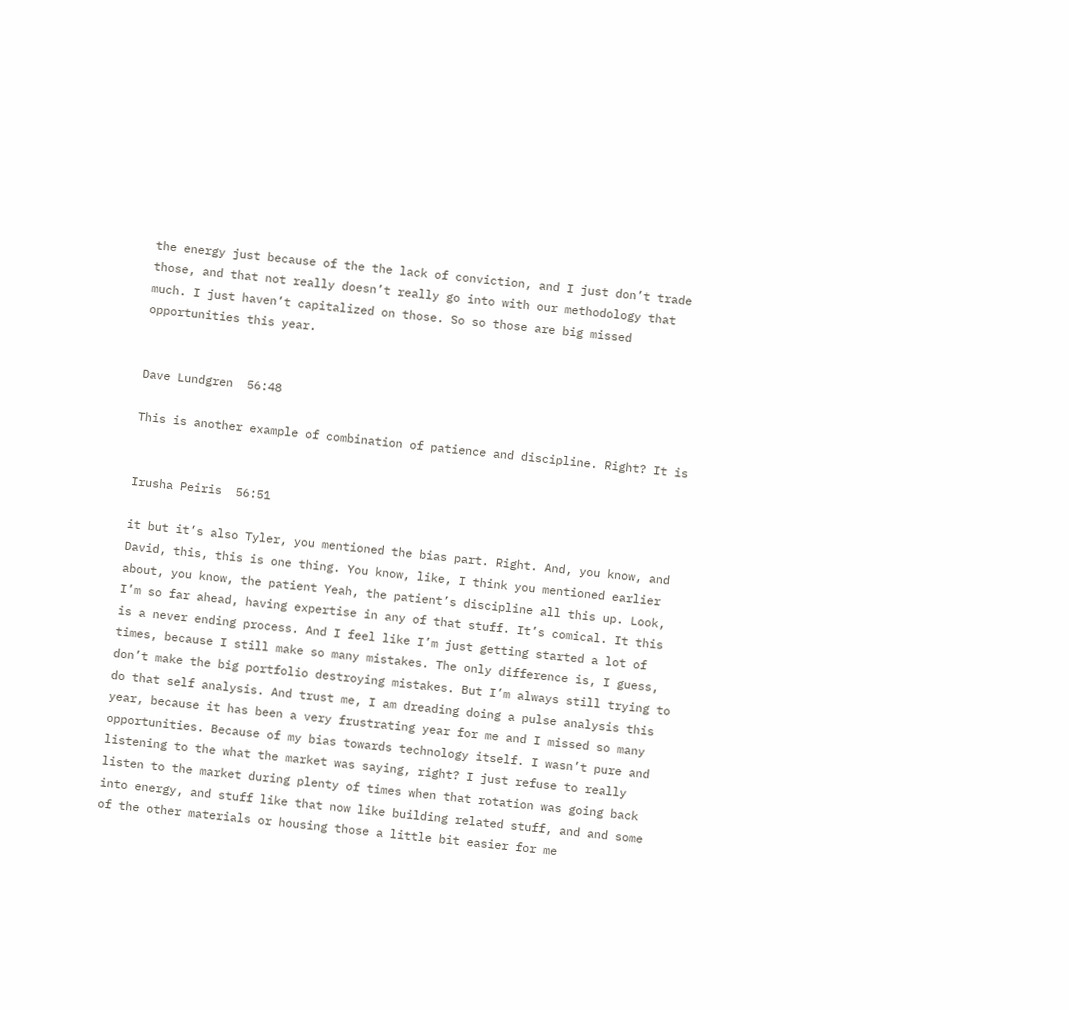the energy just because of the the lack of conviction, and I just don’t trade those, and that not really doesn’t really go into with our methodology that much. I just haven’t capitalized on those. So so those are big missed opportunities this year.


Dave Lundgren  56:48

This is another example of combination of patience and discipline. Right? It is


Irusha Peiris  56:51

it but it’s also Tyler, you mentioned the bias part. Right. And, you know, and David, this, this is one thing. You know, like, I think you mentioned earlier about, you know, the patient Yeah, the patient’s discipline all this up. Look, I’m so far ahead, having expertise in any of that stuff. It’s comical. It this is a never ending process. And I feel like I’m just getting started a lot of times, because I still make so many mistakes. The only difference is, I guess, don’t make the big portfolio destroying mistakes. But I’m always still trying to do that self analysis. And trust me, I am dreading doing a pulse analysis this year, because it has been a very frustrating year for me and I missed so many opportunities. Because of my bias towards technology itself. I wasn’t pure and listening to the what the market was saying, right? I just refuse to really listen to the market during plenty of times when that rotation was going back into energy, and stuff like that now like building related stuff, and and some of the other materials or housing those a little bit easier for me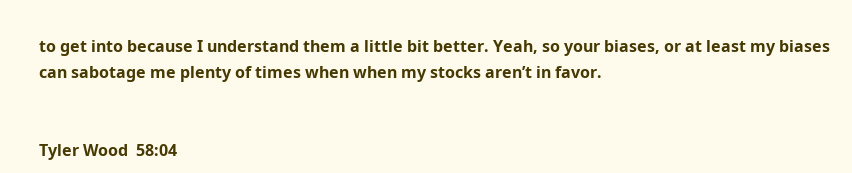to get into because I understand them a little bit better. Yeah, so your biases, or at least my biases can sabotage me plenty of times when when my stocks aren’t in favor.


Tyler Wood  58:04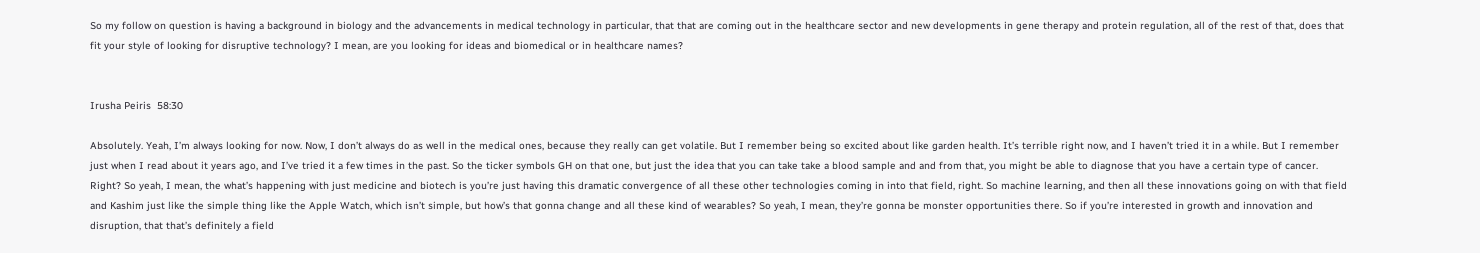So my follow on question is having a background in biology and the advancements in medical technology in particular, that that are coming out in the healthcare sector and new developments in gene therapy and protein regulation, all of the rest of that, does that fit your style of looking for disruptive technology? I mean, are you looking for ideas and biomedical or in healthcare names?


Irusha Peiris  58:30

Absolutely. Yeah, I’m always looking for now. Now, I don’t always do as well in the medical ones, because they really can get volatile. But I remember being so excited about like garden health. It’s terrible right now, and I haven’t tried it in a while. But I remember just when I read about it years ago, and I’ve tried it a few times in the past. So the ticker symbols GH on that one, but just the idea that you can take take a blood sample and and from that, you might be able to diagnose that you have a certain type of cancer. Right? So yeah, I mean, the what’s happening with just medicine and biotech is you’re just having this dramatic convergence of all these other technologies coming in into that field, right. So machine learning, and then all these innovations going on with that field and Kashim just like the simple thing like the Apple Watch, which isn’t simple, but how’s that gonna change and all these kind of wearables? So yeah, I mean, they’re gonna be monster opportunities there. So if you’re interested in growth and innovation and disruption, that that’s definitely a field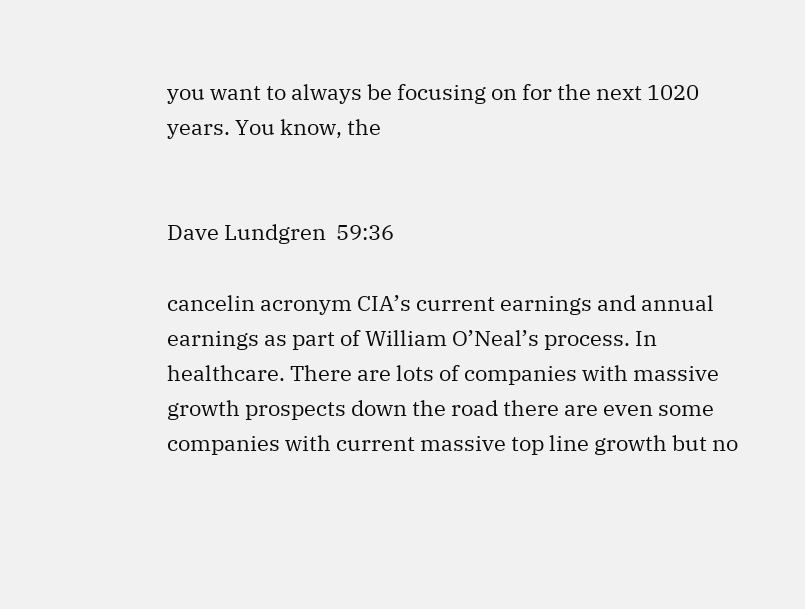you want to always be focusing on for the next 1020 years. You know, the


Dave Lundgren  59:36

cancelin acronym CIA’s current earnings and annual earnings as part of William O’Neal’s process. In healthcare. There are lots of companies with massive growth prospects down the road there are even some companies with current massive top line growth but no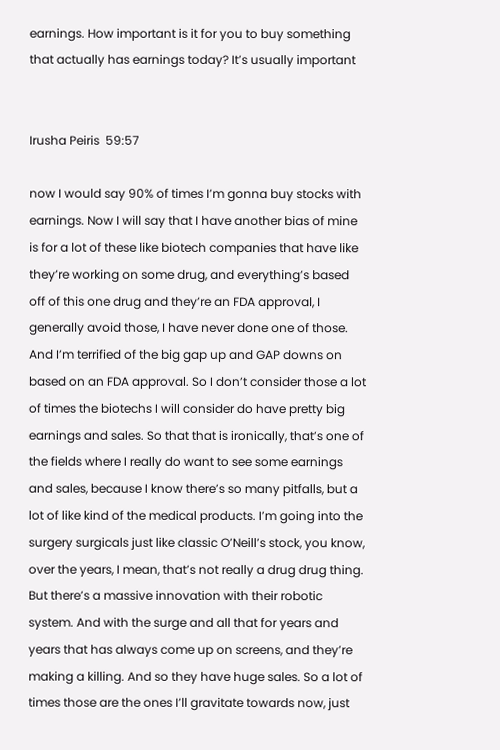earnings. How important is it for you to buy something that actually has earnings today? It’s usually important


Irusha Peiris  59:57

now I would say 90% of times I’m gonna buy stocks with earnings. Now I will say that I have another bias of mine is for a lot of these like biotech companies that have like they’re working on some drug, and everything’s based off of this one drug and they’re an FDA approval, I generally avoid those, I have never done one of those. And I’m terrified of the big gap up and GAP downs on based on an FDA approval. So I don’t consider those a lot of times the biotechs I will consider do have pretty big earnings and sales. So that that is ironically, that’s one of the fields where I really do want to see some earnings and sales, because I know there’s so many pitfalls, but a lot of like kind of the medical products. I’m going into the surgery surgicals just like classic O’Neill’s stock, you know, over the years, I mean, that’s not really a drug drug thing. But there’s a massive innovation with their robotic system. And with the surge and all that for years and years that has always come up on screens, and they’re making a killing. And so they have huge sales. So a lot of times those are the ones I’ll gravitate towards now, just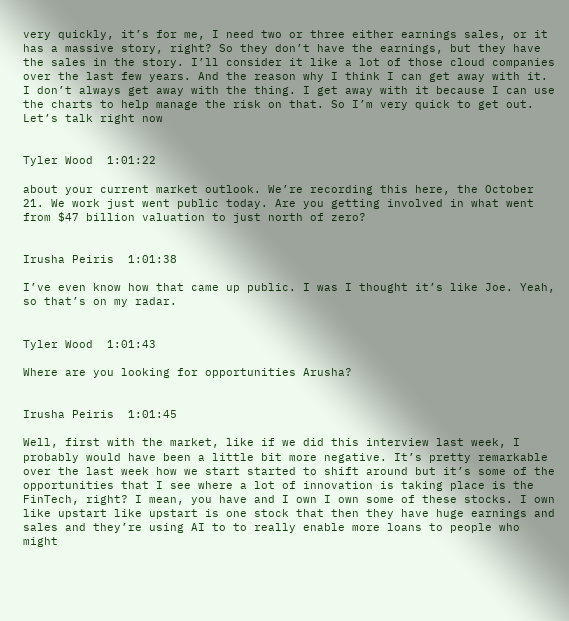very quickly, it’s for me, I need two or three either earnings sales, or it has a massive story, right? So they don’t have the earnings, but they have the sales in the story. I’ll consider it like a lot of those cloud companies over the last few years. And the reason why I think I can get away with it. I don’t always get away with the thing. I get away with it because I can use the charts to help manage the risk on that. So I’m very quick to get out. Let’s talk right now


Tyler Wood  1:01:22

about your current market outlook. We’re recording this here, the October 21. We work just went public today. Are you getting involved in what went from $47 billion valuation to just north of zero?


Irusha Peiris  1:01:38

I’ve even know how that came up public. I was I thought it’s like Joe. Yeah, so that’s on my radar.


Tyler Wood  1:01:43

Where are you looking for opportunities Arusha?


Irusha Peiris  1:01:45

Well, first with the market, like if we did this interview last week, I probably would have been a little bit more negative. It’s pretty remarkable over the last week how we start started to shift around but it’s some of the opportunities that I see where a lot of innovation is taking place is the FinTech, right? I mean, you have and I own I own some of these stocks. I own like upstart like upstart is one stock that then they have huge earnings and sales and they’re using AI to to really enable more loans to people who might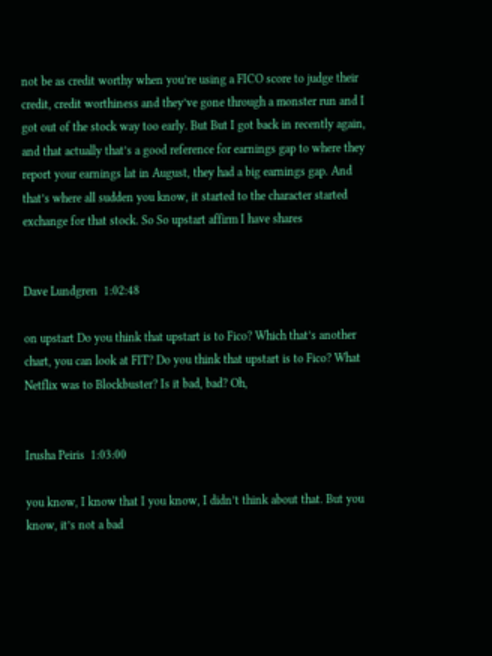not be as credit worthy when you’re using a FICO score to judge their credit, credit worthiness and they’ve gone through a monster run and I got out of the stock way too early. But But I got back in recently again, and that actually that’s a good reference for earnings gap to where they report your earnings lat in August, they had a big earnings gap. And that’s where all sudden you know, it started to the character started exchange for that stock. So So upstart affirm I have shares


Dave Lundgren  1:02:48

on upstart Do you think that upstart is to Fico? Which that’s another chart, you can look at FIT? Do you think that upstart is to Fico? What Netflix was to Blockbuster? Is it bad, bad? Oh,


Irusha Peiris  1:03:00

you know, I know that I you know, I didn’t think about that. But you know, it’s not a bad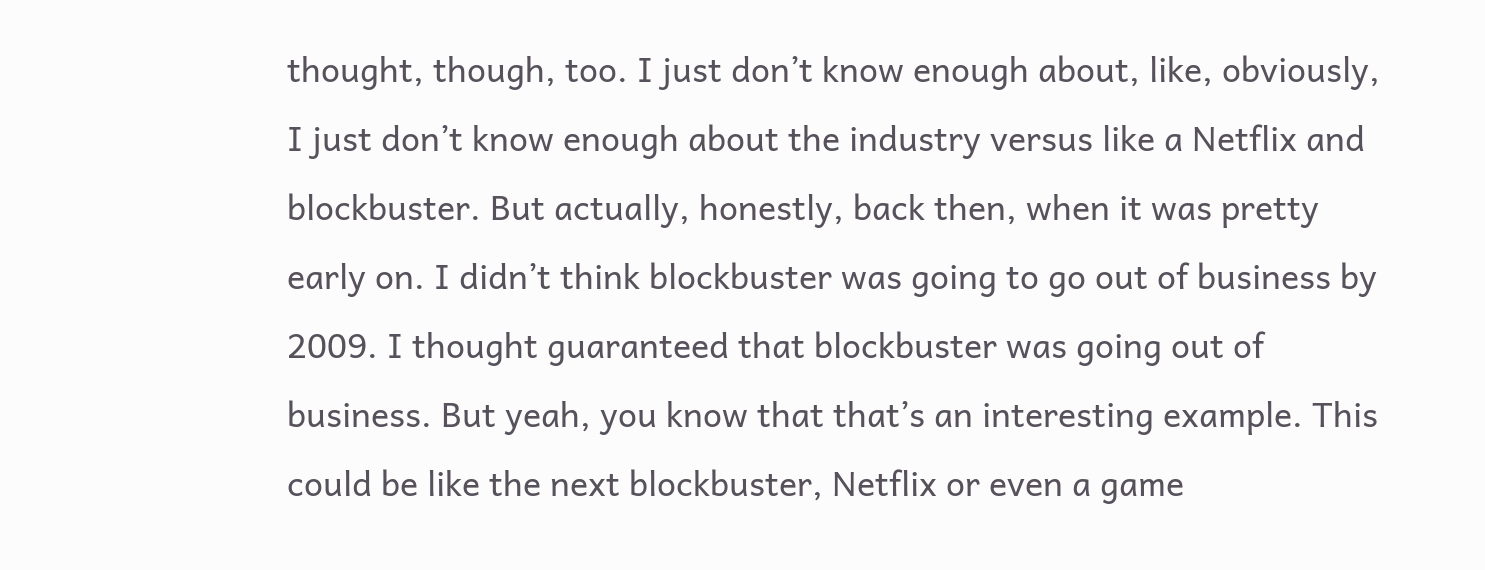thought, though, too. I just don’t know enough about, like, obviously, I just don’t know enough about the industry versus like a Netflix and blockbuster. But actually, honestly, back then, when it was pretty early on. I didn’t think blockbuster was going to go out of business by 2009. I thought guaranteed that blockbuster was going out of business. But yeah, you know that that’s an interesting example. This could be like the next blockbuster, Netflix or even a game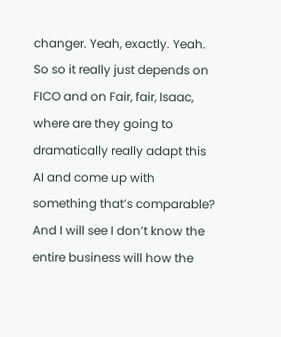changer. Yeah, exactly. Yeah. So so it really just depends on FICO and on Fair, fair, Isaac, where are they going to dramatically really adapt this AI and come up with something that’s comparable? And I will see I don’t know the entire business will how the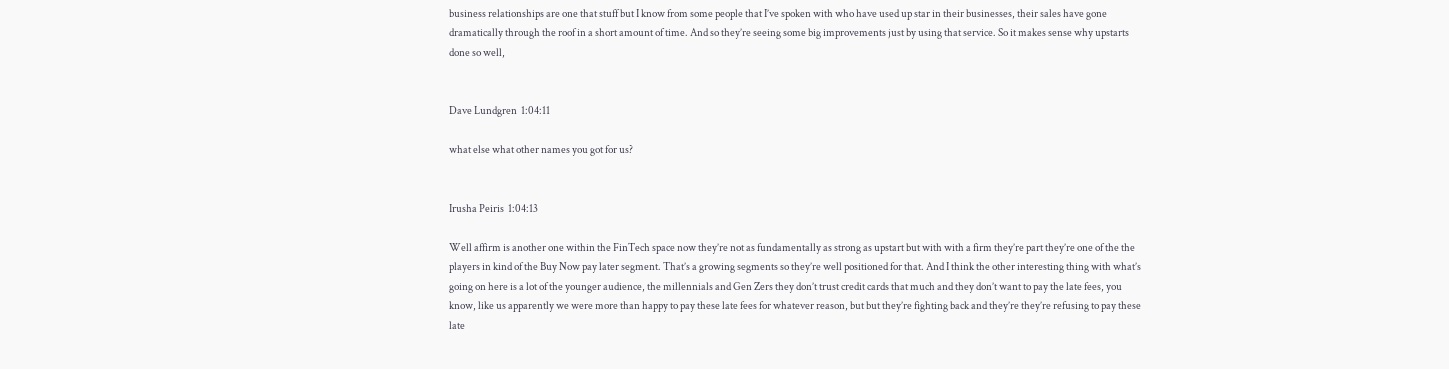business relationships are one that stuff but I know from some people that I’ve spoken with who have used up star in their businesses, their sales have gone dramatically through the roof in a short amount of time. And so they’re seeing some big improvements just by using that service. So it makes sense why upstarts done so well,


Dave Lundgren  1:04:11

what else what other names you got for us?


Irusha Peiris  1:04:13

Well affirm is another one within the FinTech space now they’re not as fundamentally as strong as upstart but with with a firm they’re part they’re one of the the players in kind of the Buy Now pay later segment. That’s a growing segments so they’re well positioned for that. And I think the other interesting thing with what’s going on here is a lot of the younger audience, the millennials and Gen Zers they don’t trust credit cards that much and they don’t want to pay the late fees, you know, like us apparently we were more than happy to pay these late fees for whatever reason, but but they’re fighting back and they’re they’re refusing to pay these late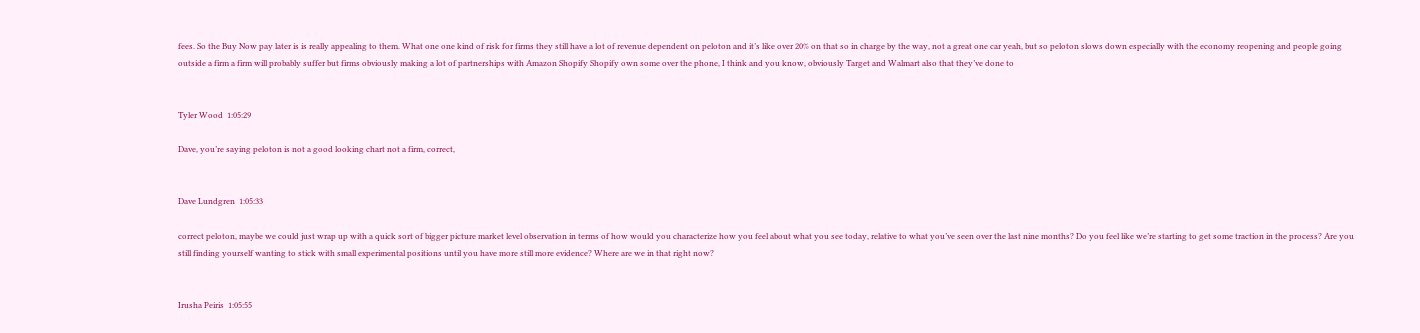fees. So the Buy Now pay later is is really appealing to them. What one one kind of risk for firms they still have a lot of revenue dependent on peloton and it’s like over 20% on that so in charge by the way, not a great one car yeah, but so peloton slows down especially with the economy reopening and people going outside a firm a firm will probably suffer but firms obviously making a lot of partnerships with Amazon Shopify Shopify own some over the phone, I think and you know, obviously Target and Walmart also that they’ve done to


Tyler Wood  1:05:29

Dave, you’re saying peloton is not a good looking chart not a firm, correct,


Dave Lundgren  1:05:33

correct peloton, maybe we could just wrap up with a quick sort of bigger picture market level observation in terms of how would you characterize how you feel about what you see today, relative to what you’ve seen over the last nine months? Do you feel like we’re starting to get some traction in the process? Are you still finding yourself wanting to stick with small experimental positions until you have more still more evidence? Where are we in that right now?


Irusha Peiris  1:05:55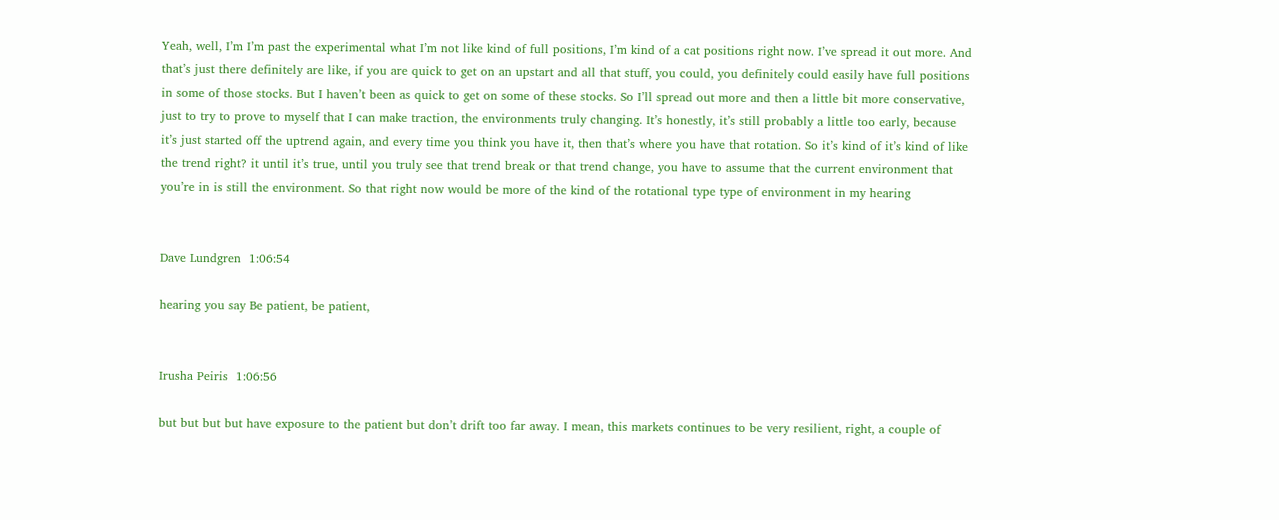Yeah, well, I’m I’m past the experimental what I’m not like kind of full positions, I’m kind of a cat positions right now. I’ve spread it out more. And that’s just there definitely are like, if you are quick to get on an upstart and all that stuff, you could, you definitely could easily have full positions in some of those stocks. But I haven’t been as quick to get on some of these stocks. So I’ll spread out more and then a little bit more conservative, just to try to prove to myself that I can make traction, the environments truly changing. It’s honestly, it’s still probably a little too early, because it’s just started off the uptrend again, and every time you think you have it, then that’s where you have that rotation. So it’s kind of it’s kind of like the trend right? it until it’s true, until you truly see that trend break or that trend change, you have to assume that the current environment that you’re in is still the environment. So that right now would be more of the kind of the rotational type type of environment in my hearing


Dave Lundgren  1:06:54

hearing you say Be patient, be patient,


Irusha Peiris  1:06:56

but but but but have exposure to the patient but don’t drift too far away. I mean, this markets continues to be very resilient, right, a couple of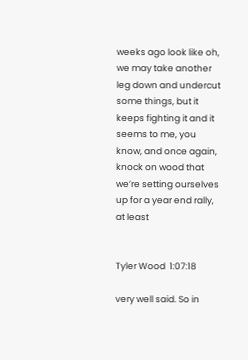weeks ago look like oh, we may take another leg down and undercut some things, but it keeps fighting it and it seems to me, you know, and once again, knock on wood that we’re setting ourselves up for a year end rally, at least


Tyler Wood  1:07:18

very well said. So in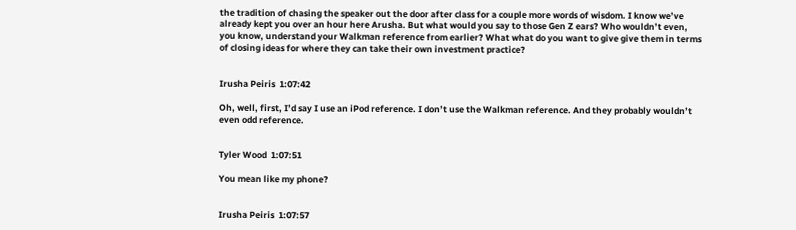the tradition of chasing the speaker out the door after class for a couple more words of wisdom. I know we’ve already kept you over an hour here Arusha. But what would you say to those Gen Z ears? Who wouldn’t even, you know, understand your Walkman reference from earlier? What what do you want to give give them in terms of closing ideas for where they can take their own investment practice?


Irusha Peiris  1:07:42

Oh, well, first, I’d say I use an iPod reference. I don’t use the Walkman reference. And they probably wouldn’t even odd reference.


Tyler Wood  1:07:51

You mean like my phone?


Irusha Peiris  1:07:57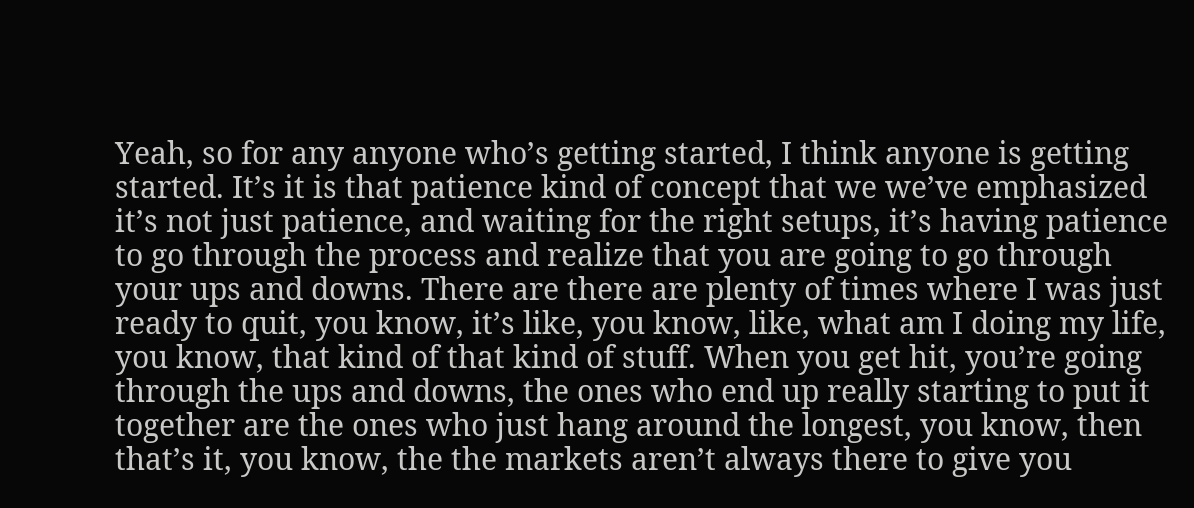Yeah, so for any anyone who’s getting started, I think anyone is getting started. It’s it is that patience kind of concept that we we’ve emphasized it’s not just patience, and waiting for the right setups, it’s having patience to go through the process and realize that you are going to go through your ups and downs. There are there are plenty of times where I was just ready to quit, you know, it’s like, you know, like, what am I doing my life, you know, that kind of that kind of stuff. When you get hit, you’re going through the ups and downs, the ones who end up really starting to put it together are the ones who just hang around the longest, you know, then that’s it, you know, the the markets aren’t always there to give you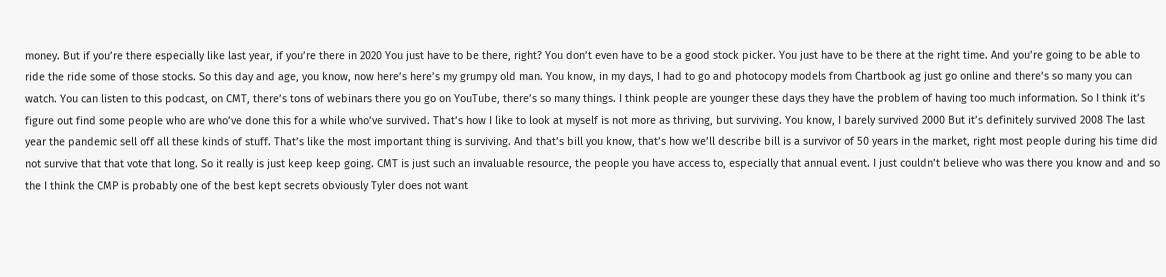money. But if you’re there especially like last year, if you’re there in 2020 You just have to be there, right? You don’t even have to be a good stock picker. You just have to be there at the right time. And you’re going to be able to ride the ride some of those stocks. So this day and age, you know, now here’s here’s my grumpy old man. You know, in my days, I had to go and photocopy models from Chartbook ag just go online and there’s so many you can watch. You can listen to this podcast, on CMT, there’s tons of webinars there you go on YouTube, there’s so many things. I think people are younger these days they have the problem of having too much information. So I think it’s figure out find some people who are who’ve done this for a while who’ve survived. That’s how I like to look at myself is not more as thriving, but surviving. You know, I barely survived 2000 But it’s definitely survived 2008 The last year the pandemic sell off all these kinds of stuff. That’s like the most important thing is surviving. And that’s bill you know, that’s how we’ll describe bill is a survivor of 50 years in the market, right most people during his time did not survive that that vote that long. So it really is just keep keep going. CMT is just such an invaluable resource, the people you have access to, especially that annual event. I just couldn’t believe who was there you know and and so the I think the CMP is probably one of the best kept secrets obviously Tyler does not want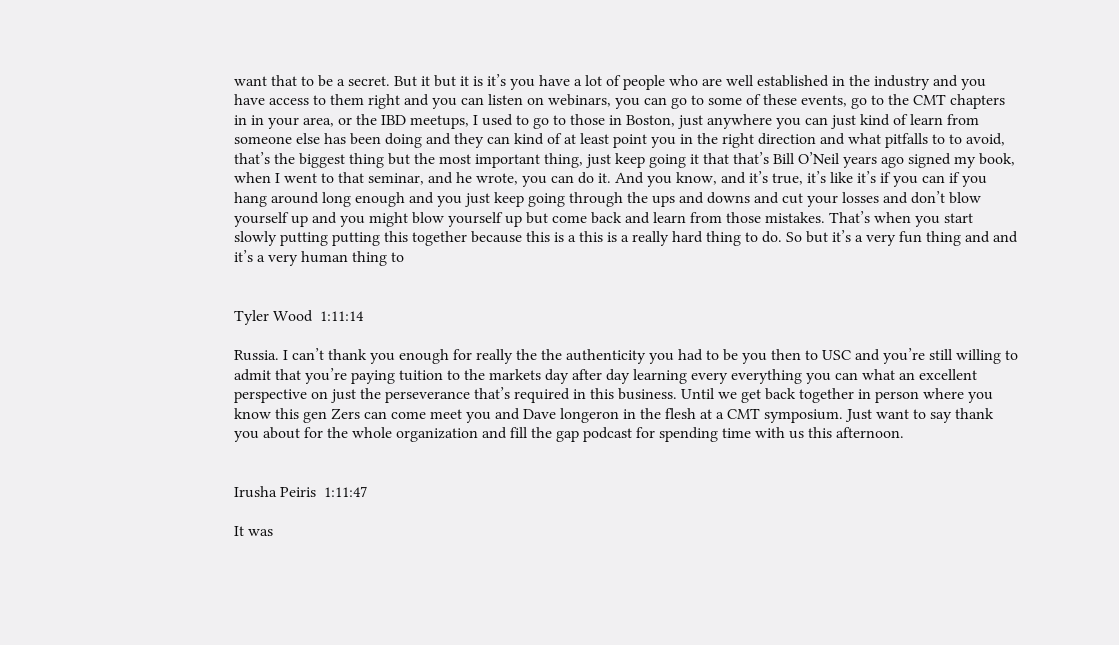want that to be a secret. But it but it is it’s you have a lot of people who are well established in the industry and you have access to them right and you can listen on webinars, you can go to some of these events, go to the CMT chapters in in your area, or the IBD meetups, I used to go to those in Boston, just anywhere you can just kind of learn from someone else has been doing and they can kind of at least point you in the right direction and what pitfalls to to avoid, that’s the biggest thing but the most important thing, just keep going it that that’s Bill O’Neil years ago signed my book, when I went to that seminar, and he wrote, you can do it. And you know, and it’s true, it’s like it’s if you can if you hang around long enough and you just keep going through the ups and downs and cut your losses and don’t blow yourself up and you might blow yourself up but come back and learn from those mistakes. That’s when you start slowly putting putting this together because this is a this is a really hard thing to do. So but it’s a very fun thing and and it’s a very human thing to


Tyler Wood  1:11:14

Russia. I can’t thank you enough for really the the authenticity you had to be you then to USC and you’re still willing to admit that you’re paying tuition to the markets day after day learning every everything you can what an excellent perspective on just the perseverance that’s required in this business. Until we get back together in person where you know this gen Zers can come meet you and Dave longeron in the flesh at a CMT symposium. Just want to say thank you about for the whole organization and fill the gap podcast for spending time with us this afternoon.


Irusha Peiris  1:11:47

It was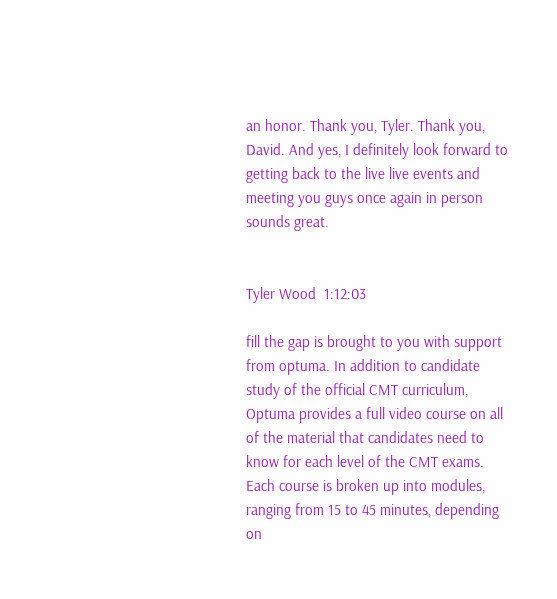an honor. Thank you, Tyler. Thank you, David. And yes, I definitely look forward to getting back to the live live events and meeting you guys once again in person sounds great.


Tyler Wood  1:12:03

fill the gap is brought to you with support from optuma. In addition to candidate study of the official CMT curriculum, Optuma provides a full video course on all of the material that candidates need to know for each level of the CMT exams. Each course is broken up into modules, ranging from 15 to 45 minutes, depending on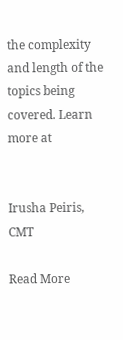the complexity and length of the topics being covered. Learn more at


Irusha Peiris, CMT

Read More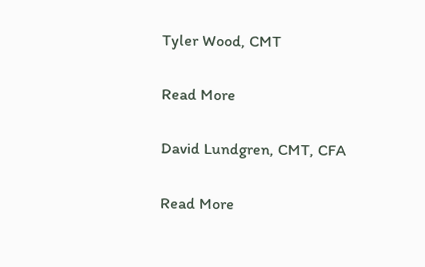Tyler Wood, CMT

Read More

David Lundgren, CMT, CFA

Read More